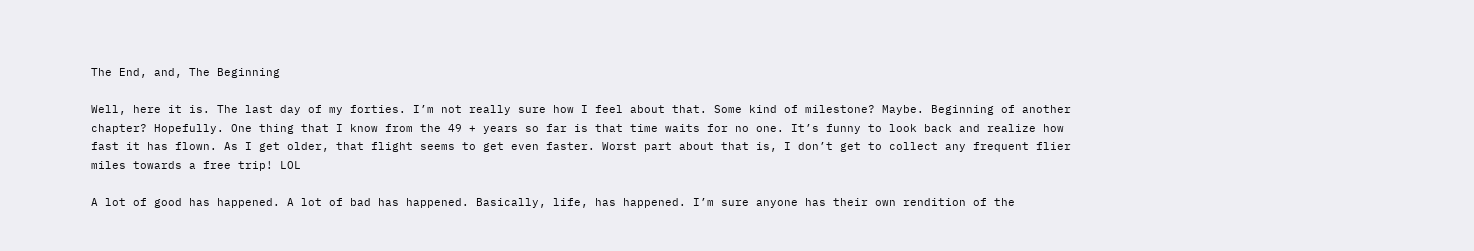The End, and, The Beginning

Well, here it is. The last day of my forties. I’m not really sure how I feel about that. Some kind of milestone? Maybe. Beginning of another chapter? Hopefully. One thing that I know from the 49 + years so far is that time waits for no one. It’s funny to look back and realize how fast it has flown. As I get older, that flight seems to get even faster. Worst part about that is, I don’t get to collect any frequent flier miles towards a free trip! LOL

A lot of good has happened. A lot of bad has happened. Basically, life, has happened. I’m sure anyone has their own rendition of the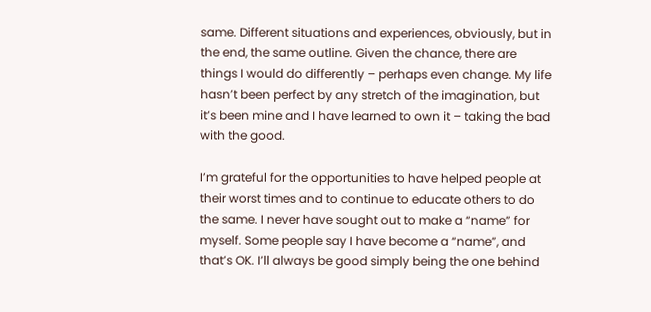same. Different situations and experiences, obviously, but in the end, the same outline. Given the chance, there are things I would do differently – perhaps even change. My life hasn’t been perfect by any stretch of the imagination, but it’s been mine and I have learned to own it – taking the bad with the good.

I’m grateful for the opportunities to have helped people at their worst times and to continue to educate others to do the same. I never have sought out to make a “name” for myself. Some people say I have become a “name”, and that’s OK. I’ll always be good simply being the one behind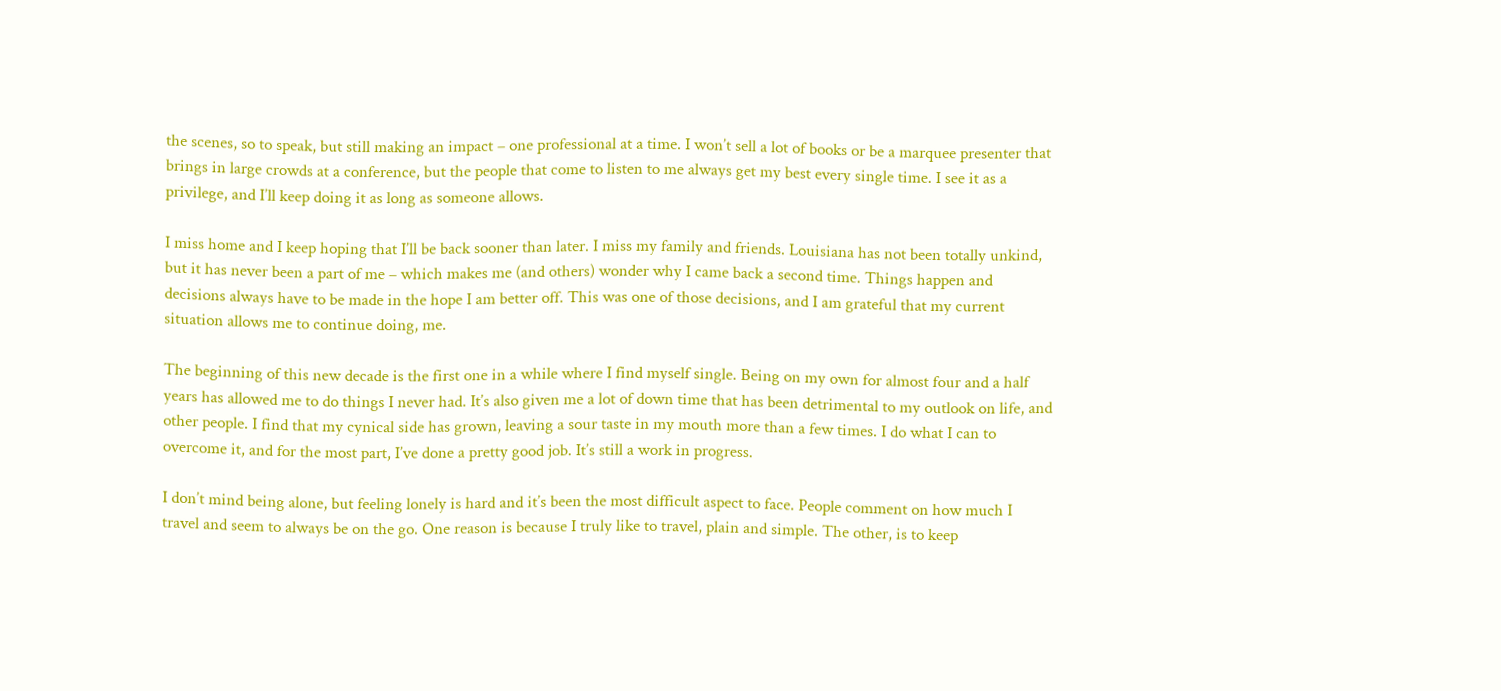the scenes, so to speak, but still making an impact – one professional at a time. I won’t sell a lot of books or be a marquee presenter that brings in large crowds at a conference, but the people that come to listen to me always get my best every single time. I see it as a privilege, and I’ll keep doing it as long as someone allows.

I miss home and I keep hoping that I’ll be back sooner than later. I miss my family and friends. Louisiana has not been totally unkind, but it has never been a part of me – which makes me (and others) wonder why I came back a second time. Things happen and decisions always have to be made in the hope I am better off. This was one of those decisions, and I am grateful that my current situation allows me to continue doing, me.

The beginning of this new decade is the first one in a while where I find myself single. Being on my own for almost four and a half years has allowed me to do things I never had. It’s also given me a lot of down time that has been detrimental to my outlook on life, and other people. I find that my cynical side has grown, leaving a sour taste in my mouth more than a few times. I do what I can to overcome it, and for the most part, I’ve done a pretty good job. It’s still a work in progress.

I don’t mind being alone, but feeling lonely is hard and it’s been the most difficult aspect to face. People comment on how much I travel and seem to always be on the go. One reason is because I truly like to travel, plain and simple. The other, is to keep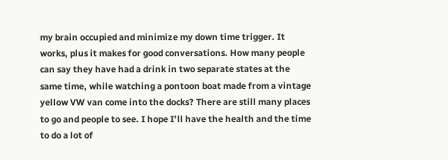my brain occupied and minimize my down time trigger. It works, plus it makes for good conversations. How many people can say they have had a drink in two separate states at the same time, while watching a pontoon boat made from a vintage yellow VW van come into the docks? There are still many places to go and people to see. I hope I’ll have the health and the time to do a lot of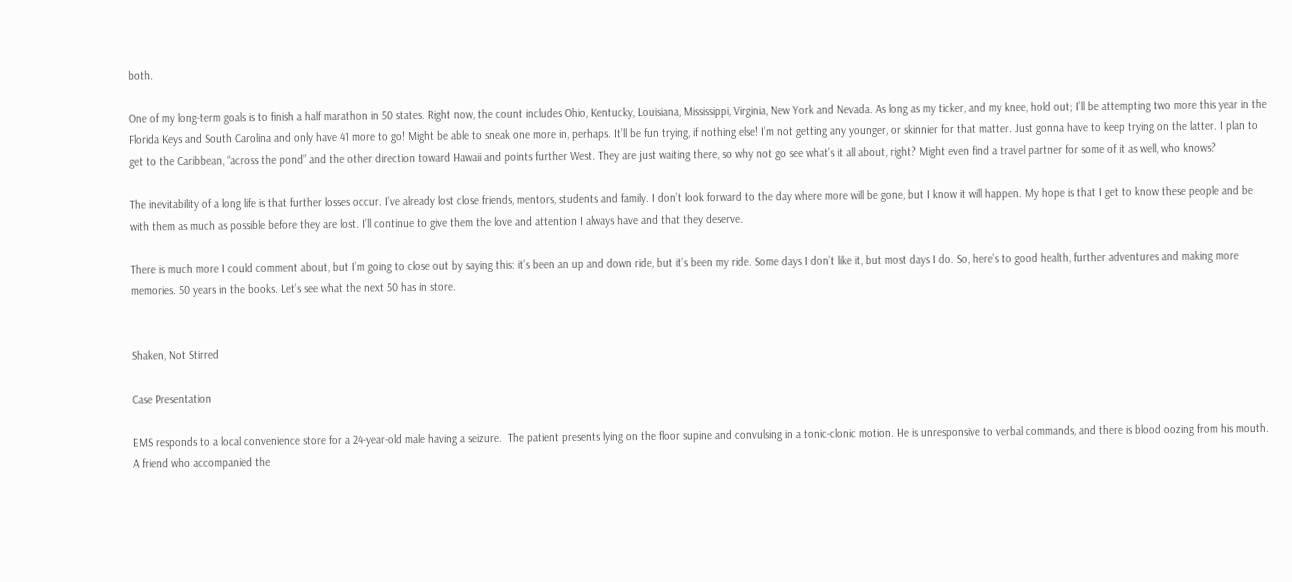both.

One of my long-term goals is to finish a half marathon in 50 states. Right now, the count includes Ohio, Kentucky, Louisiana, Mississippi, Virginia, New York and Nevada. As long as my ticker, and my knee, hold out; I’ll be attempting two more this year in the Florida Keys and South Carolina and only have 41 more to go! Might be able to sneak one more in, perhaps. It’ll be fun trying, if nothing else! I’m not getting any younger, or skinnier for that matter. Just gonna have to keep trying on the latter. I plan to get to the Caribbean, “across the pond” and the other direction toward Hawaii and points further West. They are just waiting there, so why not go see what’s it all about, right? Might even find a travel partner for some of it as well, who knows?

The inevitability of a long life is that further losses occur. I’ve already lost close friends, mentors, students and family. I don’t look forward to the day where more will be gone, but I know it will happen. My hope is that I get to know these people and be with them as much as possible before they are lost. I’ll continue to give them the love and attention I always have and that they deserve.

There is much more I could comment about, but I’m going to close out by saying this: it’s been an up and down ride, but it’s been my ride. Some days I don’t like it, but most days I do. So, here’s to good health, further adventures and making more memories. 50 years in the books. Let’s see what the next 50 has in store.


Shaken, Not Stirred

Case Presentation

EMS responds to a local convenience store for a 24-year-old male having a seizure.  The patient presents lying on the floor supine and convulsing in a tonic-clonic motion. He is unresponsive to verbal commands, and there is blood oozing from his mouth. A friend who accompanied the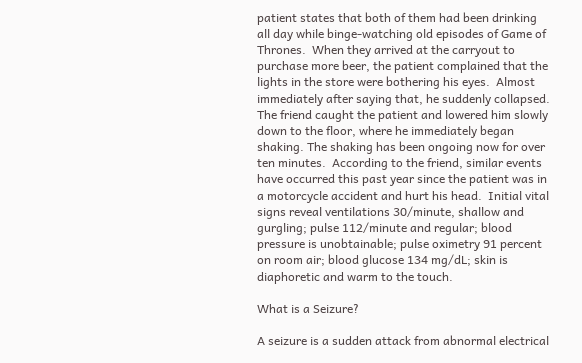patient states that both of them had been drinking all day while binge-watching old episodes of Game of Thrones.  When they arrived at the carryout to purchase more beer, the patient complained that the lights in the store were bothering his eyes.  Almost immediately after saying that, he suddenly collapsed.  The friend caught the patient and lowered him slowly down to the floor, where he immediately began shaking. The shaking has been ongoing now for over ten minutes.  According to the friend, similar events have occurred this past year since the patient was in a motorcycle accident and hurt his head.  Initial vital signs reveal ventilations 30/minute, shallow and gurgling; pulse 112/minute and regular; blood pressure is unobtainable; pulse oximetry 91 percent on room air; blood glucose 134 mg/dL; skin is diaphoretic and warm to the touch.

What is a Seizure?

A seizure is a sudden attack from abnormal electrical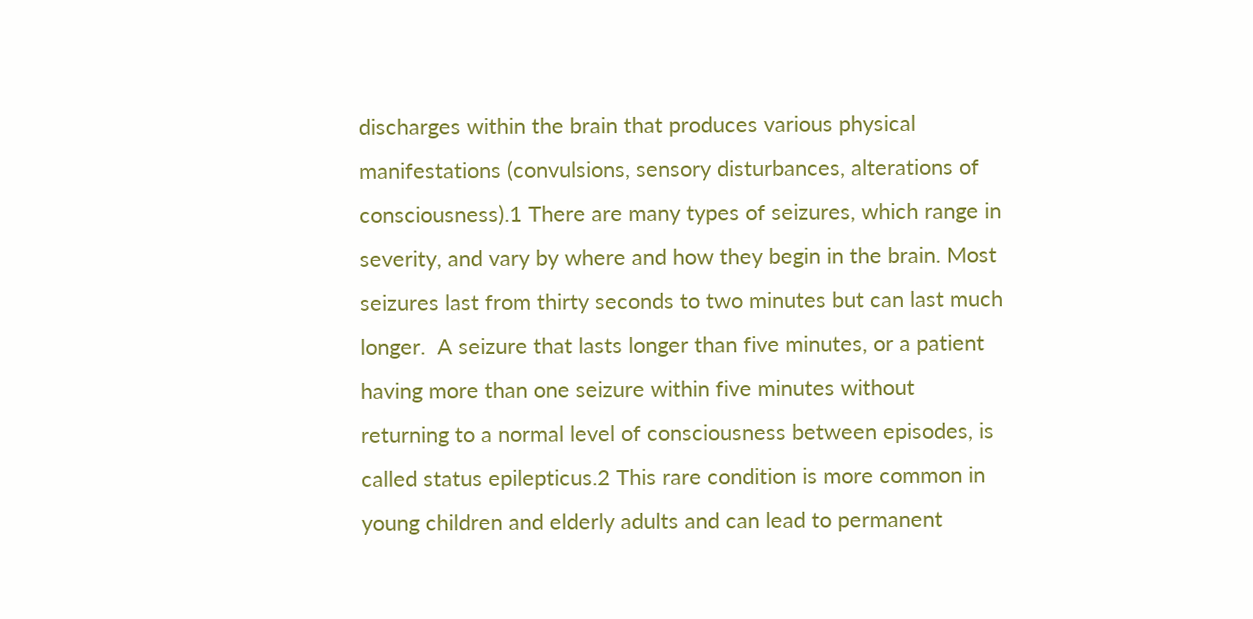discharges within the brain that produces various physical manifestations (convulsions, sensory disturbances, alterations of consciousness).1 There are many types of seizures, which range in severity, and vary by where and how they begin in the brain. Most seizures last from thirty seconds to two minutes but can last much longer.  A seizure that lasts longer than five minutes, or a patient having more than one seizure within five minutes without returning to a normal level of consciousness between episodes, is called status epilepticus.2 This rare condition is more common in young children and elderly adults and can lead to permanent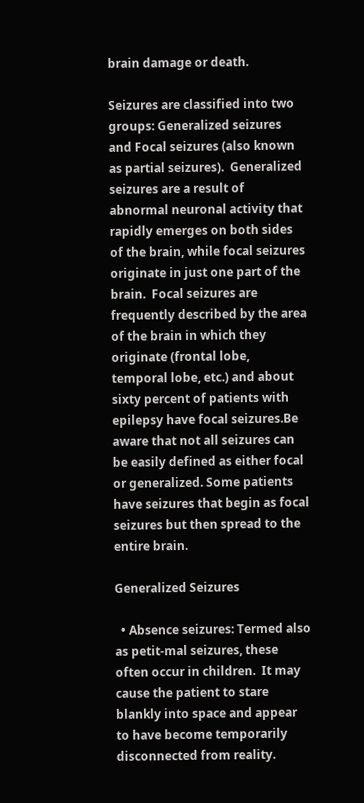brain damage or death.

Seizures are classified into two groups: Generalized seizures and Focal seizures (also known as partial seizures).  Generalized seizures are a result of abnormal neuronal activity that rapidly emerges on both sides of the brain, while focal seizures originate in just one part of the brain.  Focal seizures are frequently described by the area of the brain in which they originate (frontal lobe, temporal lobe, etc.) and about sixty percent of patients with epilepsy have focal seizures.Be aware that not all seizures can be easily defined as either focal or generalized. Some patients have seizures that begin as focal seizures but then spread to the entire brain.

Generalized Seizures

  • Absence seizures: Termed also as petit-mal seizures, these often occur in children.  It may cause the patient to stare blankly into space and appear to have become temporarily disconnected from reality.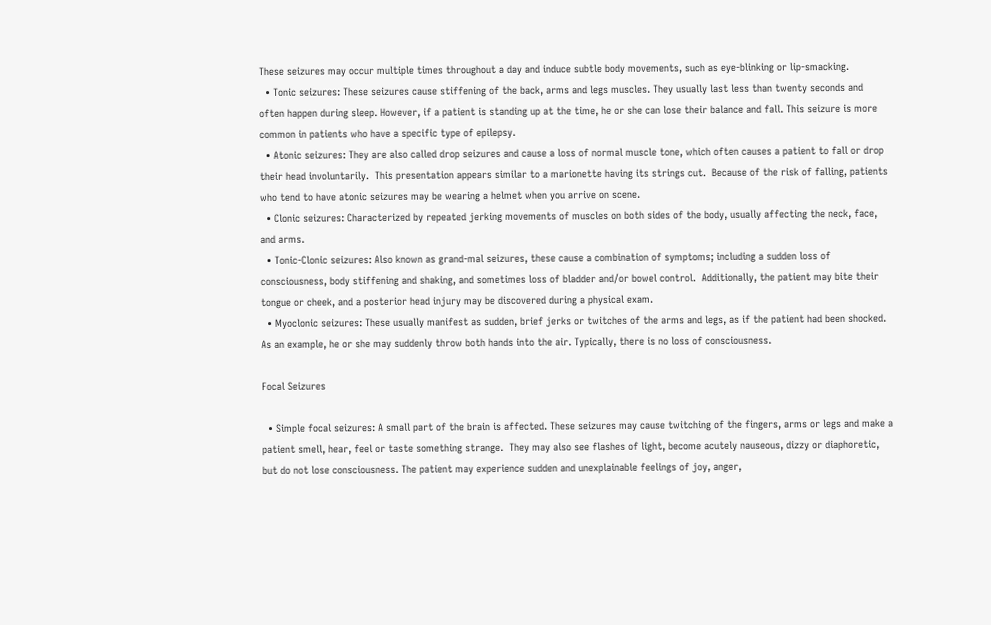These seizures may occur multiple times throughout a day and induce subtle body movements, such as eye-blinking or lip-smacking.
  • Tonic seizures: These seizures cause stiffening of the back, arms and legs muscles. They usually last less than twenty seconds and often happen during sleep. However, if a patient is standing up at the time, he or she can lose their balance and fall. This seizure is more common in patients who have a specific type of epilepsy.
  • Atonic seizures: They are also called drop seizures and cause a loss of normal muscle tone, which often causes a patient to fall or drop their head involuntarily.  This presentation appears similar to a marionette having its strings cut.  Because of the risk of falling, patients who tend to have atonic seizures may be wearing a helmet when you arrive on scene.
  • Clonic seizures: Characterized by repeated jerking movements of muscles on both sides of the body, usually affecting the neck, face, and arms.
  • Tonic-Clonic seizures: Also known as grand-mal seizures, these cause a combination of symptoms; including a sudden loss of consciousness, body stiffening and shaking, and sometimes loss of bladder and/or bowel control.  Additionally, the patient may bite their tongue or cheek, and a posterior head injury may be discovered during a physical exam.
  • Myoclonic seizures: These usually manifest as sudden, brief jerks or twitches of the arms and legs, as if the patient had been shocked. As an example, he or she may suddenly throw both hands into the air. Typically, there is no loss of consciousness.

Focal Seizures

  • Simple focal seizures: A small part of the brain is affected. These seizures may cause twitching of the fingers, arms or legs and make a patient smell, hear, feel or taste something strange.  They may also see flashes of light, become acutely nauseous, dizzy or diaphoretic, but do not lose consciousness. The patient may experience sudden and unexplainable feelings of joy, anger,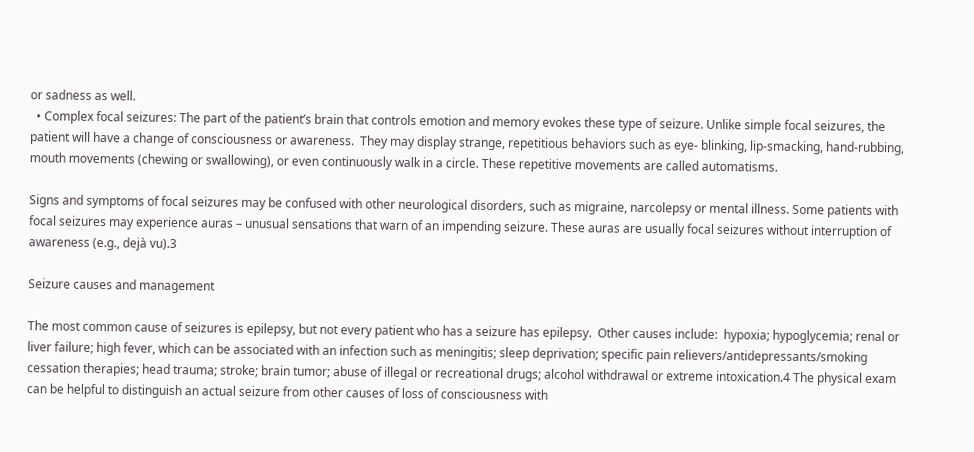or sadness as well.
  • Complex focal seizures: The part of the patient’s brain that controls emotion and memory evokes these type of seizure. Unlike simple focal seizures, the patient will have a change of consciousness or awareness.  They may display strange, repetitious behaviors such as eye- blinking, lip-smacking, hand-rubbing, mouth movements (chewing or swallowing), or even continuously walk in a circle. These repetitive movements are called automatisms.

Signs and symptoms of focal seizures may be confused with other neurological disorders, such as migraine, narcolepsy or mental illness. Some patients with focal seizures may experience auras – unusual sensations that warn of an impending seizure. These auras are usually focal seizures without interruption of awareness (e.g., dejà vu).3

Seizure causes and management

The most common cause of seizures is epilepsy, but not every patient who has a seizure has epilepsy.  Other causes include:  hypoxia; hypoglycemia; renal or liver failure; high fever, which can be associated with an infection such as meningitis; sleep deprivation; specific pain relievers/antidepressants/smoking cessation therapies; head trauma; stroke; brain tumor; abuse of illegal or recreational drugs; alcohol withdrawal or extreme intoxication.4 The physical exam can be helpful to distinguish an actual seizure from other causes of loss of consciousness with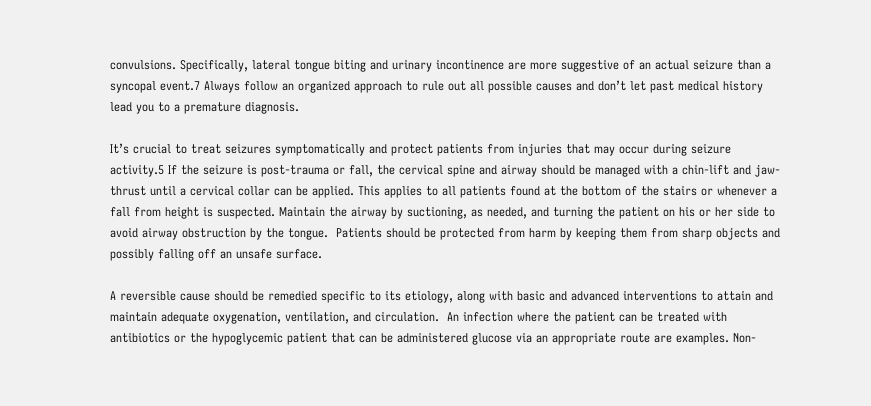convulsions. Specifically, lateral tongue biting and urinary incontinence are more suggestive of an actual seizure than a syncopal event.7 Always follow an organized approach to rule out all possible causes and don’t let past medical history lead you to a premature diagnosis.

It’s crucial to treat seizures symptomatically and protect patients from injuries that may occur during seizure activity.5 If the seizure is post-trauma or fall, the cervical spine and airway should be managed with a chin-lift and jaw-thrust until a cervical collar can be applied. This applies to all patients found at the bottom of the stairs or whenever a fall from height is suspected. Maintain the airway by suctioning, as needed, and turning the patient on his or her side to avoid airway obstruction by the tongue.  Patients should be protected from harm by keeping them from sharp objects and possibly falling off an unsafe surface.

A reversible cause should be remedied specific to its etiology, along with basic and advanced interventions to attain and maintain adequate oxygenation, ventilation, and circulation.  An infection where the patient can be treated with antibiotics or the hypoglycemic patient that can be administered glucose via an appropriate route are examples. Non-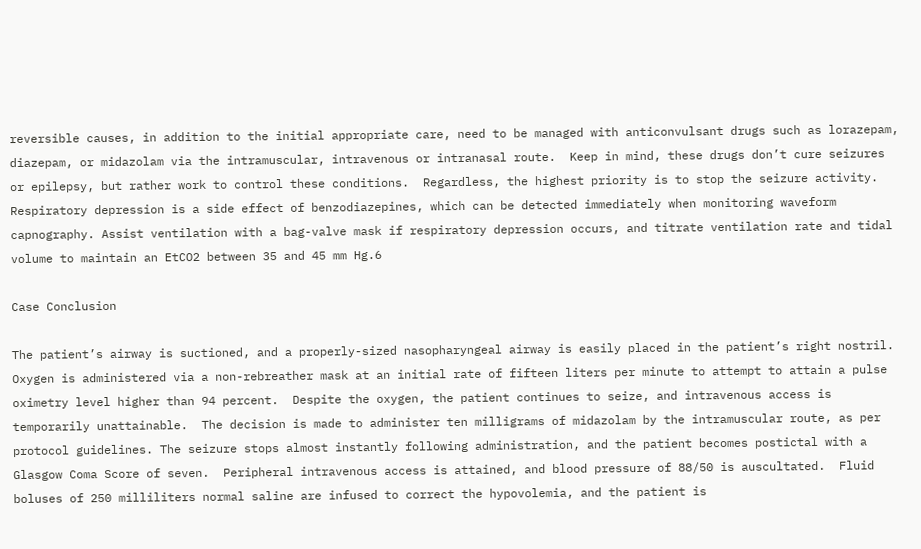reversible causes, in addition to the initial appropriate care, need to be managed with anticonvulsant drugs such as lorazepam, diazepam, or midazolam via the intramuscular, intravenous or intranasal route.  Keep in mind, these drugs don’t cure seizures or epilepsy, but rather work to control these conditions.  Regardless, the highest priority is to stop the seizure activity. Respiratory depression is a side effect of benzodiazepines, which can be detected immediately when monitoring waveform capnography. Assist ventilation with a bag-valve mask if respiratory depression occurs, and titrate ventilation rate and tidal volume to maintain an EtCO2 between 35 and 45 mm Hg.6

Case Conclusion

The patient’s airway is suctioned, and a properly-sized nasopharyngeal airway is easily placed in the patient’s right nostril. Oxygen is administered via a non-rebreather mask at an initial rate of fifteen liters per minute to attempt to attain a pulse oximetry level higher than 94 percent.  Despite the oxygen, the patient continues to seize, and intravenous access is temporarily unattainable.  The decision is made to administer ten milligrams of midazolam by the intramuscular route, as per protocol guidelines. The seizure stops almost instantly following administration, and the patient becomes postictal with a Glasgow Coma Score of seven.  Peripheral intravenous access is attained, and blood pressure of 88/50 is auscultated.  Fluid boluses of 250 milliliters normal saline are infused to correct the hypovolemia, and the patient is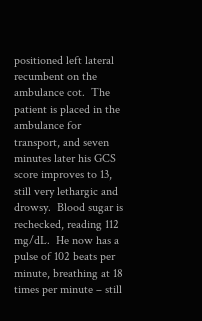positioned left lateral recumbent on the ambulance cot.  The patient is placed in the ambulance for transport, and seven minutes later his GCS score improves to 13, still very lethargic and drowsy.  Blood sugar is rechecked, reading 112 mg/dL.  He now has a pulse of 102 beats per minute, breathing at 18 times per minute – still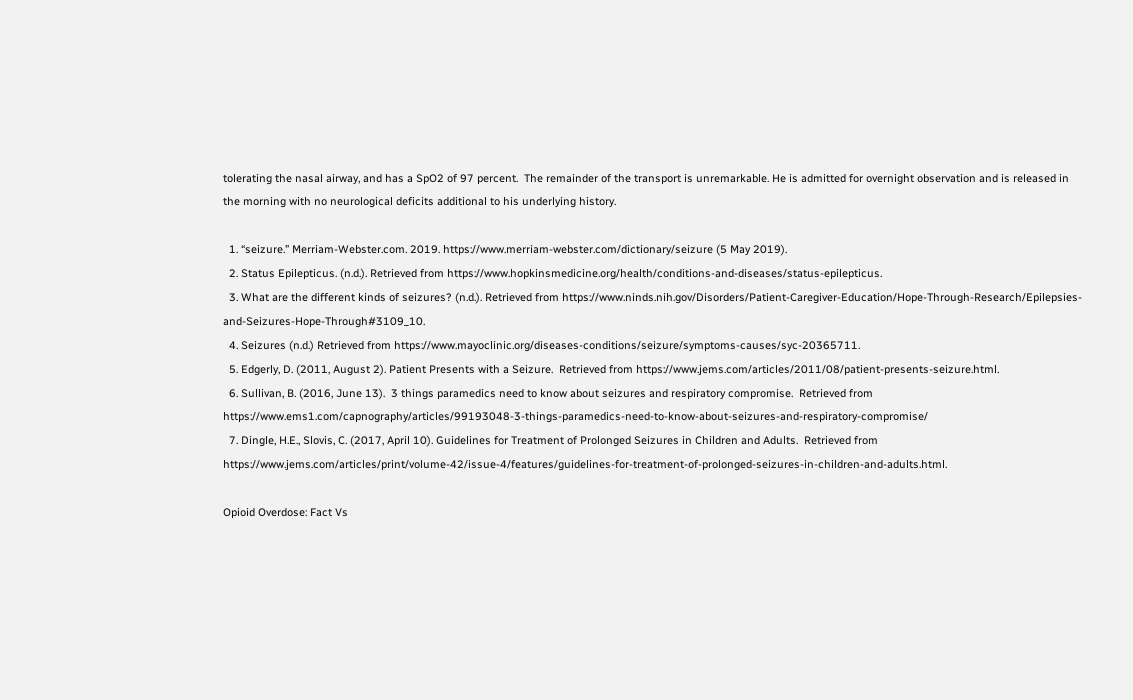tolerating the nasal airway, and has a SpO2 of 97 percent.  The remainder of the transport is unremarkable. He is admitted for overnight observation and is released in the morning with no neurological deficits additional to his underlying history.

  1. “seizure.” Merriam-Webster.com. 2019. https://www.merriam-webster.com/dictionary/seizure (5 May 2019).
  2. Status Epilepticus. (n.d.). Retrieved from https://www.hopkinsmedicine.org/health/conditions-and-diseases/status-epilepticus.
  3. What are the different kinds of seizures? (n.d.). Retrieved from https://www.ninds.nih.gov/Disorders/Patient-Caregiver-Education/Hope-Through-Research/Epilepsies-and-Seizures-Hope-Through#3109_10.
  4. Seizures (n.d.) Retrieved from https://www.mayoclinic.org/diseases-conditions/seizure/symptoms-causes/syc-20365711.
  5. Edgerly, D. (2011, August 2). Patient Presents with a Seizure.  Retrieved from https://www.jems.com/articles/2011/08/patient-presents-seizure.html.
  6. Sullivan, B. (2016, June 13).  3 things paramedics need to know about seizures and respiratory compromise.  Retrieved from https://www.ems1.com/capnography/articles/99193048-3-things-paramedics-need-to-know-about-seizures-and-respiratory-compromise/
  7. Dingle, H.E., Slovis, C. (2017, April 10). Guidelines for Treatment of Prolonged Seizures in Children and Adults.  Retrieved from https://www.jems.com/articles/print/volume-42/issue-4/features/guidelines-for-treatment-of-prolonged-seizures-in-children-and-adults.html.

Opioid Overdose: Fact Vs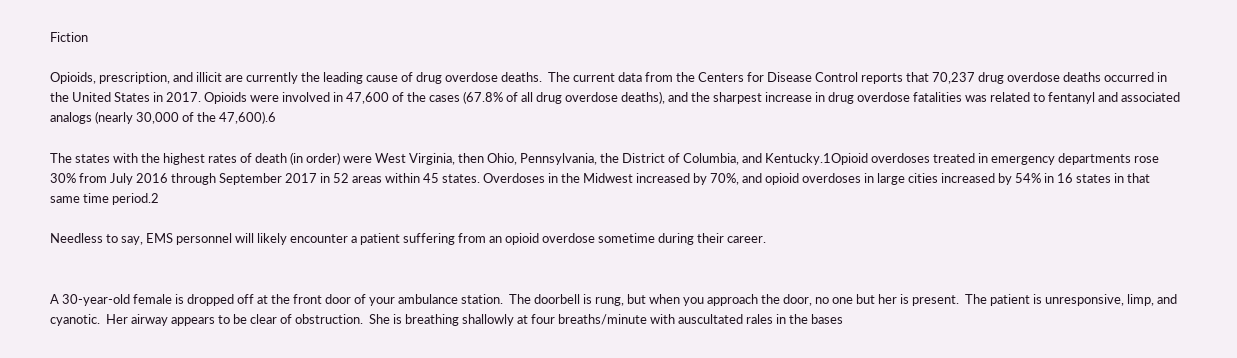Fiction

Opioids, prescription, and illicit are currently the leading cause of drug overdose deaths.  The current data from the Centers for Disease Control reports that 70,237 drug overdose deaths occurred in the United States in 2017. Opioids were involved in 47,600 of the cases (67.8% of all drug overdose deaths), and the sharpest increase in drug overdose fatalities was related to fentanyl and associated analogs (nearly 30,000 of the 47,600).6

The states with the highest rates of death (in order) were West Virginia, then Ohio, Pennsylvania, the District of Columbia, and Kentucky.1Opioid overdoses treated in emergency departments rose 30% from July 2016 through September 2017 in 52 areas within 45 states. Overdoses in the Midwest increased by 70%, and opioid overdoses in large cities increased by 54% in 16 states in that same time period.2

Needless to say, EMS personnel will likely encounter a patient suffering from an opioid overdose sometime during their career.


A 30-year-old female is dropped off at the front door of your ambulance station.  The doorbell is rung, but when you approach the door, no one but her is present.  The patient is unresponsive, limp, and cyanotic.  Her airway appears to be clear of obstruction.  She is breathing shallowly at four breaths/minute with auscultated rales in the bases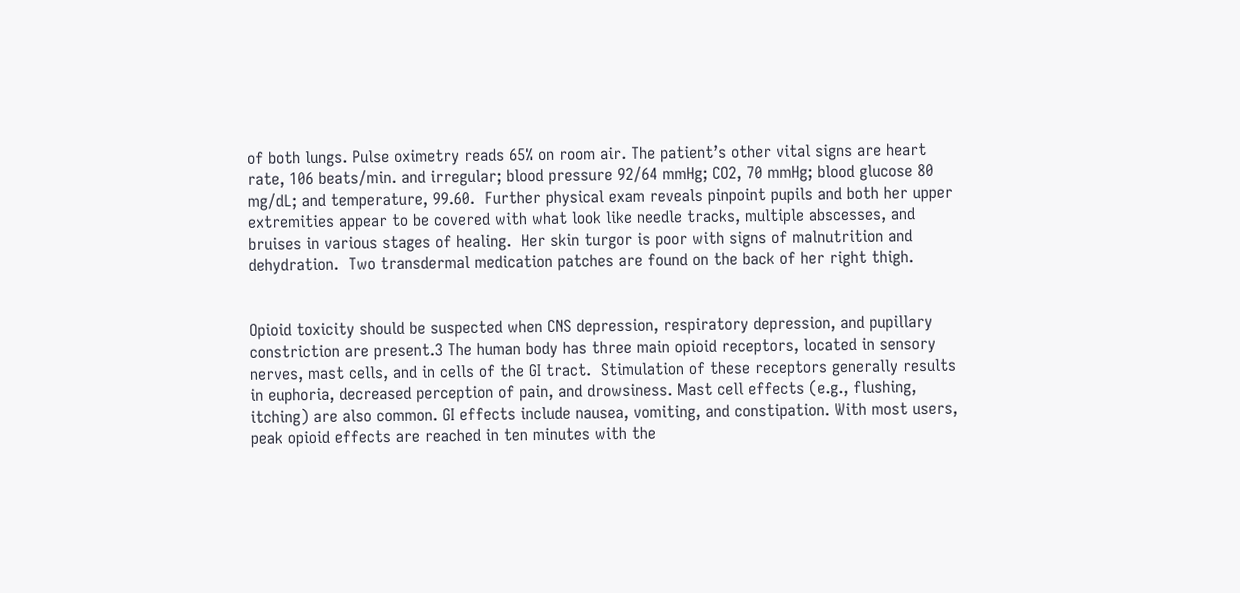of both lungs. Pulse oximetry reads 65% on room air. The patient’s other vital signs are heart rate, 106 beats/min. and irregular; blood pressure 92/64 mmHg; CO2, 70 mmHg; blood glucose 80 mg/dL; and temperature, 99.60.  Further physical exam reveals pinpoint pupils and both her upper extremities appear to be covered with what look like needle tracks, multiple abscesses, and bruises in various stages of healing.  Her skin turgor is poor with signs of malnutrition and dehydration.  Two transdermal medication patches are found on the back of her right thigh.


Opioid toxicity should be suspected when CNS depression, respiratory depression, and pupillary constriction are present.3 The human body has three main opioid receptors, located in sensory nerves, mast cells, and in cells of the GI tract.  Stimulation of these receptors generally results in euphoria, decreased perception of pain, and drowsiness. Mast cell effects (e.g., flushing, itching) are also common. GI effects include nausea, vomiting, and constipation. With most users, peak opioid effects are reached in ten minutes with the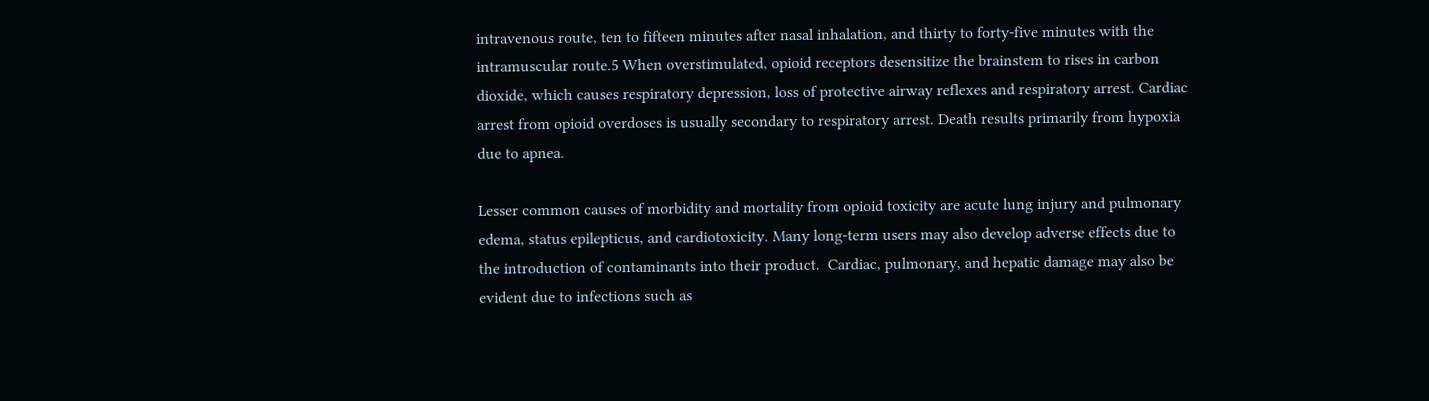intravenous route, ten to fifteen minutes after nasal inhalation, and thirty to forty-five minutes with the intramuscular route.5 When overstimulated, opioid receptors desensitize the brainstem to rises in carbon dioxide, which causes respiratory depression, loss of protective airway reflexes and respiratory arrest. Cardiac arrest from opioid overdoses is usually secondary to respiratory arrest. Death results primarily from hypoxia due to apnea.

Lesser common causes of morbidity and mortality from opioid toxicity are acute lung injury and pulmonary edema, status epilepticus, and cardiotoxicity. Many long-term users may also develop adverse effects due to the introduction of contaminants into their product.  Cardiac, pulmonary, and hepatic damage may also be evident due to infections such as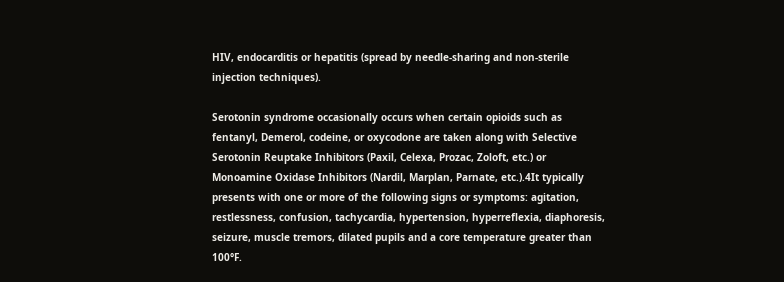HIV, endocarditis or hepatitis (spread by needle-sharing and non-sterile injection techniques).

Serotonin syndrome occasionally occurs when certain opioids such as fentanyl, Demerol, codeine, or oxycodone are taken along with Selective Serotonin Reuptake Inhibitors (Paxil, Celexa, Prozac, Zoloft, etc.) or Monoamine Oxidase Inhibitors (Nardil, Marplan, Parnate, etc.).4It typically presents with one or more of the following signs or symptoms: agitation, restlessness, confusion, tachycardia, hypertension, hyperreflexia, diaphoresis, seizure, muscle tremors, dilated pupils and a core temperature greater than 100°F.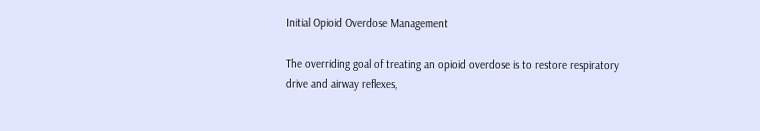Initial Opioid Overdose Management

The overriding goal of treating an opioid overdose is to restore respiratory drive and airway reflexes,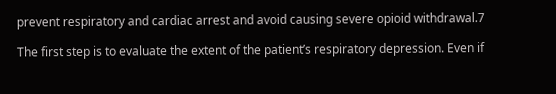prevent respiratory and cardiac arrest and avoid causing severe opioid withdrawal.7

The first step is to evaluate the extent of the patient’s respiratory depression. Even if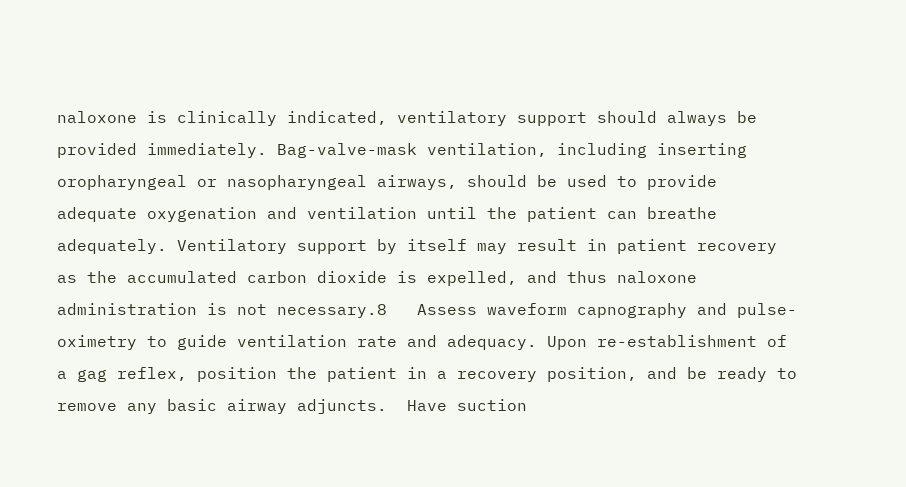naloxone is clinically indicated, ventilatory support should always be provided immediately. Bag-valve-mask ventilation, including inserting oropharyngeal or nasopharyngeal airways, should be used to provide adequate oxygenation and ventilation until the patient can breathe adequately. Ventilatory support by itself may result in patient recovery as the accumulated carbon dioxide is expelled, and thus naloxone administration is not necessary.8   Assess waveform capnography and pulse-oximetry to guide ventilation rate and adequacy. Upon re-establishment of a gag reflex, position the patient in a recovery position, and be ready to remove any basic airway adjuncts.  Have suction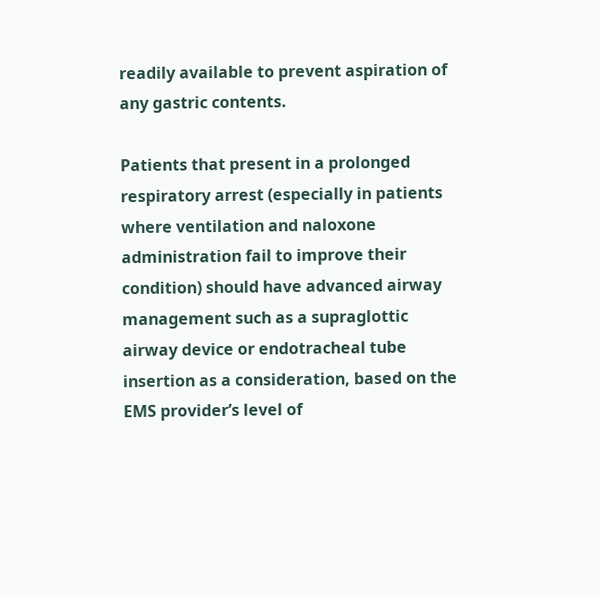readily available to prevent aspiration of any gastric contents.

Patients that present in a prolonged respiratory arrest (especially in patients where ventilation and naloxone administration fail to improve their condition) should have advanced airway management such as a supraglottic airway device or endotracheal tube insertion as a consideration, based on the EMS provider’s level of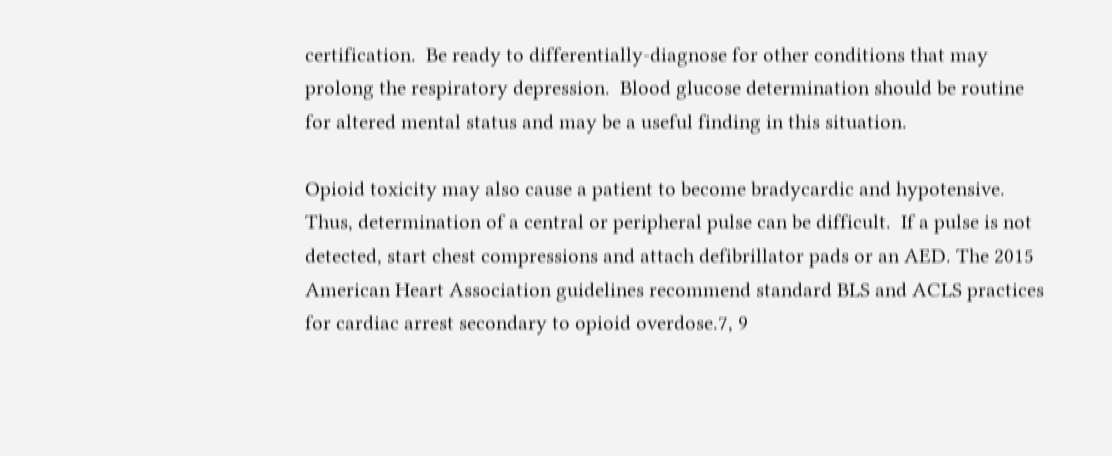certification.  Be ready to differentially-diagnose for other conditions that may prolong the respiratory depression.  Blood glucose determination should be routine for altered mental status and may be a useful finding in this situation.

Opioid toxicity may also cause a patient to become bradycardic and hypotensive.  Thus, determination of a central or peripheral pulse can be difficult.  If a pulse is not detected, start chest compressions and attach defibrillator pads or an AED. The 2015 American Heart Association guidelines recommend standard BLS and ACLS practices for cardiac arrest secondary to opioid overdose.7, 9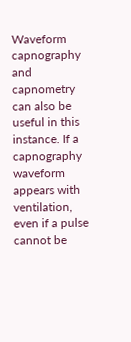Waveform capnography and capnometry can also be useful in this instance. If a capnography waveform appears with ventilation, even if a pulse cannot be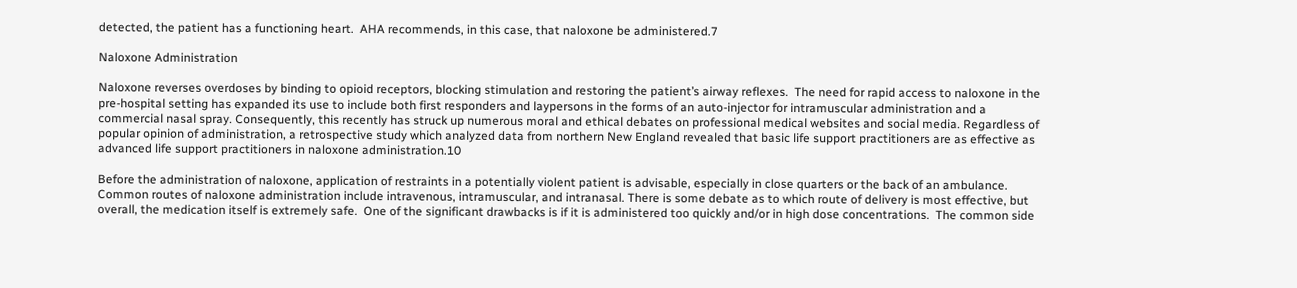detected, the patient has a functioning heart.  AHA recommends, in this case, that naloxone be administered.7

Naloxone Administration

Naloxone reverses overdoses by binding to opioid receptors, blocking stimulation and restoring the patient’s airway reflexes.  The need for rapid access to naloxone in the pre-hospital setting has expanded its use to include both first responders and laypersons in the forms of an auto-injector for intramuscular administration and a commercial nasal spray. Consequently, this recently has struck up numerous moral and ethical debates on professional medical websites and social media. Regardless of popular opinion of administration, a retrospective study which analyzed data from northern New England revealed that basic life support practitioners are as effective as advanced life support practitioners in naloxone administration.10

Before the administration of naloxone, application of restraints in a potentially violent patient is advisable, especially in close quarters or the back of an ambulance.  Common routes of naloxone administration include intravenous, intramuscular, and intranasal. There is some debate as to which route of delivery is most effective, but overall, the medication itself is extremely safe.  One of the significant drawbacks is if it is administered too quickly and/or in high dose concentrations.  The common side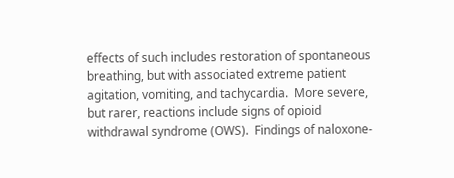effects of such includes restoration of spontaneous breathing, but with associated extreme patient agitation, vomiting, and tachycardia.  More severe, but rarer, reactions include signs of opioid withdrawal syndrome (OWS).  Findings of naloxone-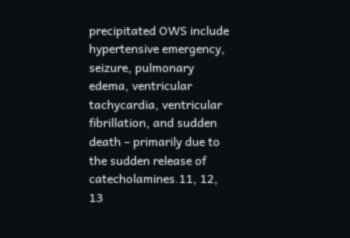precipitated OWS include hypertensive emergency, seizure, pulmonary edema, ventricular tachycardia, ventricular fibrillation, and sudden death – primarily due to the sudden release of catecholamines.11, 12, 13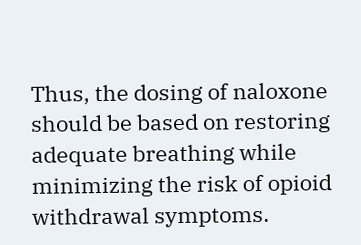Thus, the dosing of naloxone should be based on restoring adequate breathing while minimizing the risk of opioid withdrawal symptoms.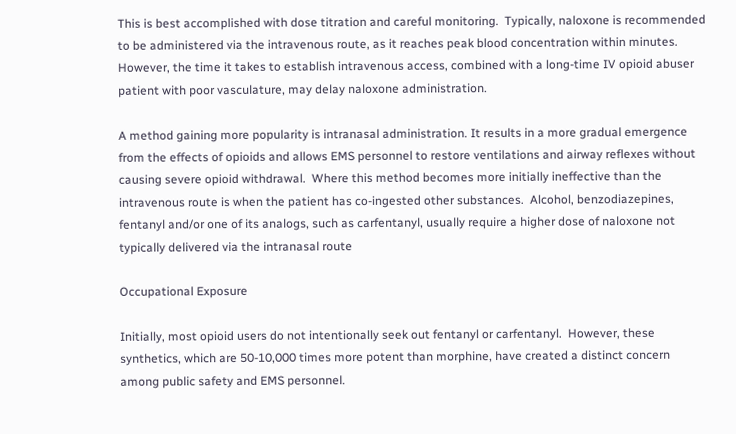This is best accomplished with dose titration and careful monitoring.  Typically, naloxone is recommended to be administered via the intravenous route, as it reaches peak blood concentration within minutes.  However, the time it takes to establish intravenous access, combined with a long-time IV opioid abuser patient with poor vasculature, may delay naloxone administration.

A method gaining more popularity is intranasal administration. It results in a more gradual emergence from the effects of opioids and allows EMS personnel to restore ventilations and airway reflexes without causing severe opioid withdrawal.  Where this method becomes more initially ineffective than the intravenous route is when the patient has co-ingested other substances.  Alcohol, benzodiazepines, fentanyl and/or one of its analogs, such as carfentanyl, usually require a higher dose of naloxone not typically delivered via the intranasal route

Occupational Exposure

Initially, most opioid users do not intentionally seek out fentanyl or carfentanyl.  However, these synthetics, which are 50-10,000 times more potent than morphine, have created a distinct concern among public safety and EMS personnel.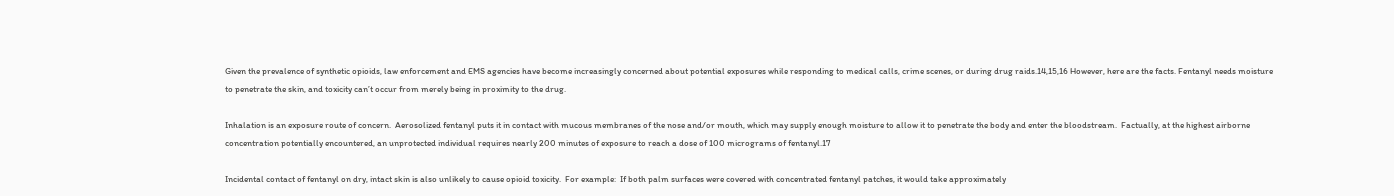Given the prevalence of synthetic opioids, law enforcement and EMS agencies have become increasingly concerned about potential exposures while responding to medical calls, crime scenes, or during drug raids.14,15,16 However, here are the facts. Fentanyl needs moisture to penetrate the skin, and toxicity can’t occur from merely being in proximity to the drug.

Inhalation is an exposure route of concern.  Aerosolized fentanyl puts it in contact with mucous membranes of the nose and/or mouth, which may supply enough moisture to allow it to penetrate the body and enter the bloodstream.  Factually, at the highest airborne concentration potentially encountered, an unprotected individual requires nearly 200 minutes of exposure to reach a dose of 100 micrograms of fentanyl.17

Incidental contact of fentanyl on dry, intact skin is also unlikely to cause opioid toxicity.  For example:  If both palm surfaces were covered with concentrated fentanyl patches, it would take approximately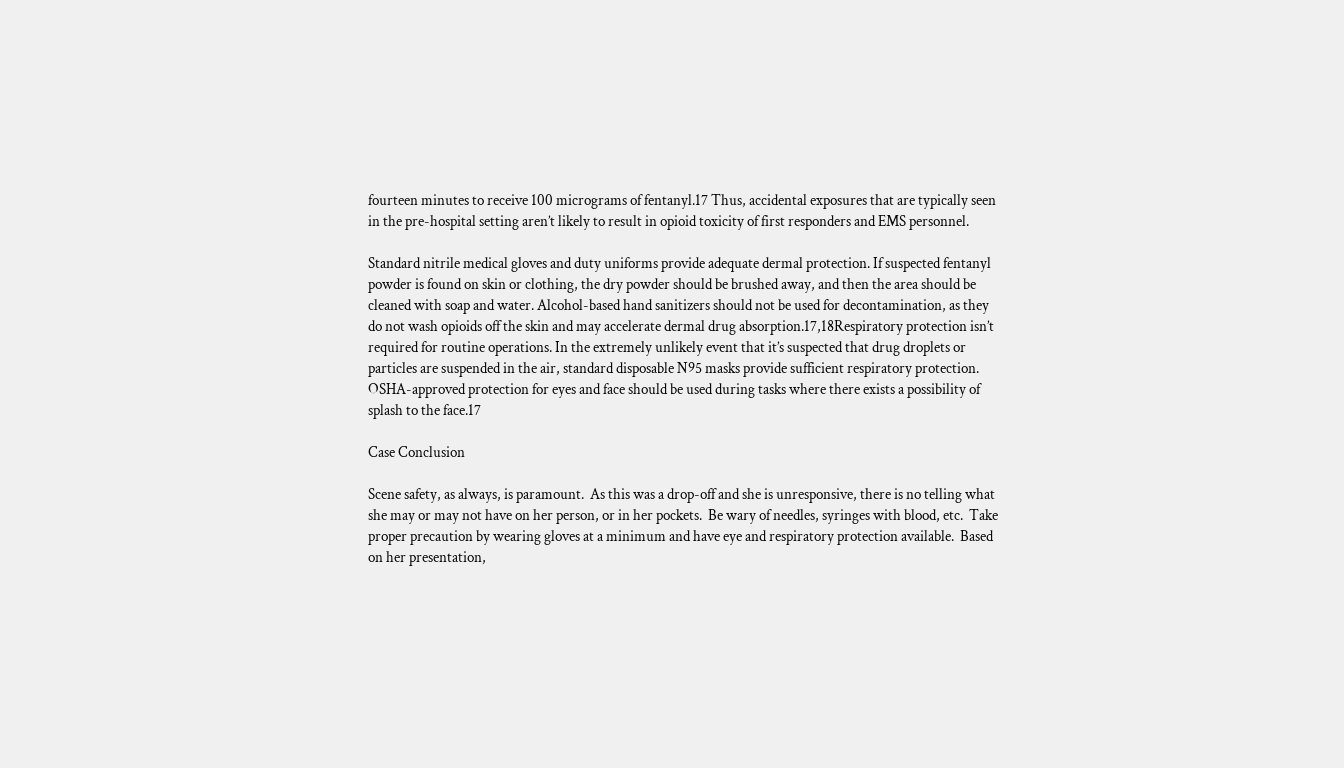fourteen minutes to receive 100 micrograms of fentanyl.17 Thus, accidental exposures that are typically seen in the pre-hospital setting aren’t likely to result in opioid toxicity of first responders and EMS personnel.

Standard nitrile medical gloves and duty uniforms provide adequate dermal protection. If suspected fentanyl powder is found on skin or clothing, the dry powder should be brushed away, and then the area should be cleaned with soap and water. Alcohol-based hand sanitizers should not be used for decontamination, as they do not wash opioids off the skin and may accelerate dermal drug absorption.17,18Respiratory protection isn’t required for routine operations. In the extremely unlikely event that it’s suspected that drug droplets or particles are suspended in the air, standard disposable N95 masks provide sufficient respiratory protection. OSHA-approved protection for eyes and face should be used during tasks where there exists a possibility of splash to the face.17

Case Conclusion

Scene safety, as always, is paramount.  As this was a drop-off and she is unresponsive, there is no telling what she may or may not have on her person, or in her pockets.  Be wary of needles, syringes with blood, etc.  Take proper precaution by wearing gloves at a minimum and have eye and respiratory protection available.  Based on her presentation,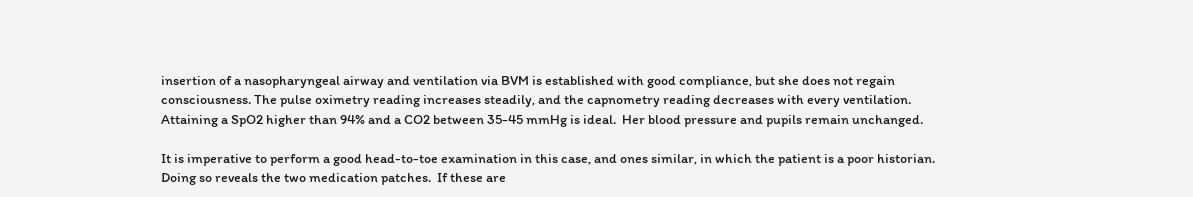insertion of a nasopharyngeal airway and ventilation via BVM is established with good compliance, but she does not regain consciousness. The pulse oximetry reading increases steadily, and the capnometry reading decreases with every ventilation.  Attaining a SpO2 higher than 94% and a CO2 between 35-45 mmHg is ideal.  Her blood pressure and pupils remain unchanged.

It is imperative to perform a good head-to-toe examination in this case, and ones similar, in which the patient is a poor historian.  Doing so reveals the two medication patches.  If these are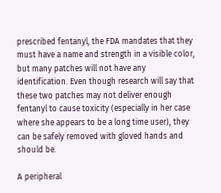prescribed fentanyl, the FDA mandates that they must have a name and strength in a visible color, but many patches will not have any identification. Even though research will say that these two patches may not deliver enough fentanyl to cause toxicity (especially in her case where she appears to be a long time user), they can be safely removed with gloved hands and should be.

A peripheral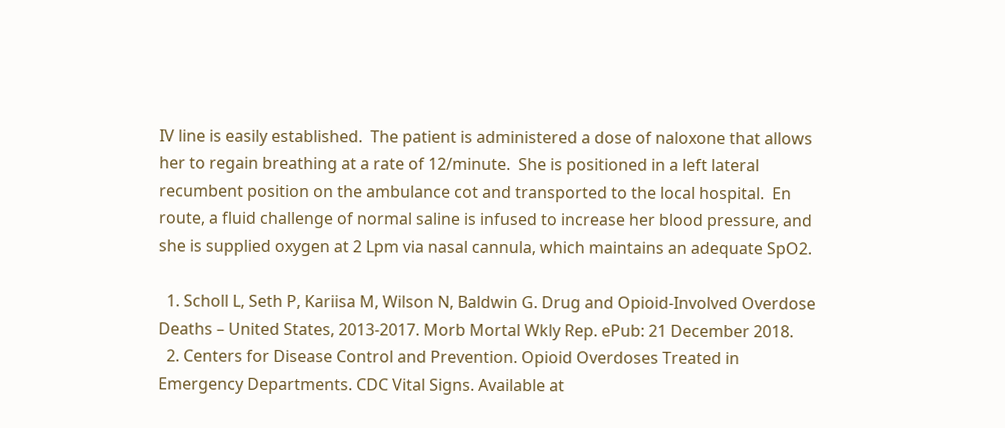IV line is easily established.  The patient is administered a dose of naloxone that allows her to regain breathing at a rate of 12/minute.  She is positioned in a left lateral recumbent position on the ambulance cot and transported to the local hospital.  En route, a fluid challenge of normal saline is infused to increase her blood pressure, and she is supplied oxygen at 2 Lpm via nasal cannula, which maintains an adequate SpO2.

  1. Scholl L, Seth P, Kariisa M, Wilson N, Baldwin G. Drug and Opioid-Involved Overdose Deaths – United States, 2013-2017. Morb Mortal Wkly Rep. ePub: 21 December 2018.
  2. Centers for Disease Control and Prevention. Opioid Overdoses Treated in Emergency Departments. CDC Vital Signs. Available at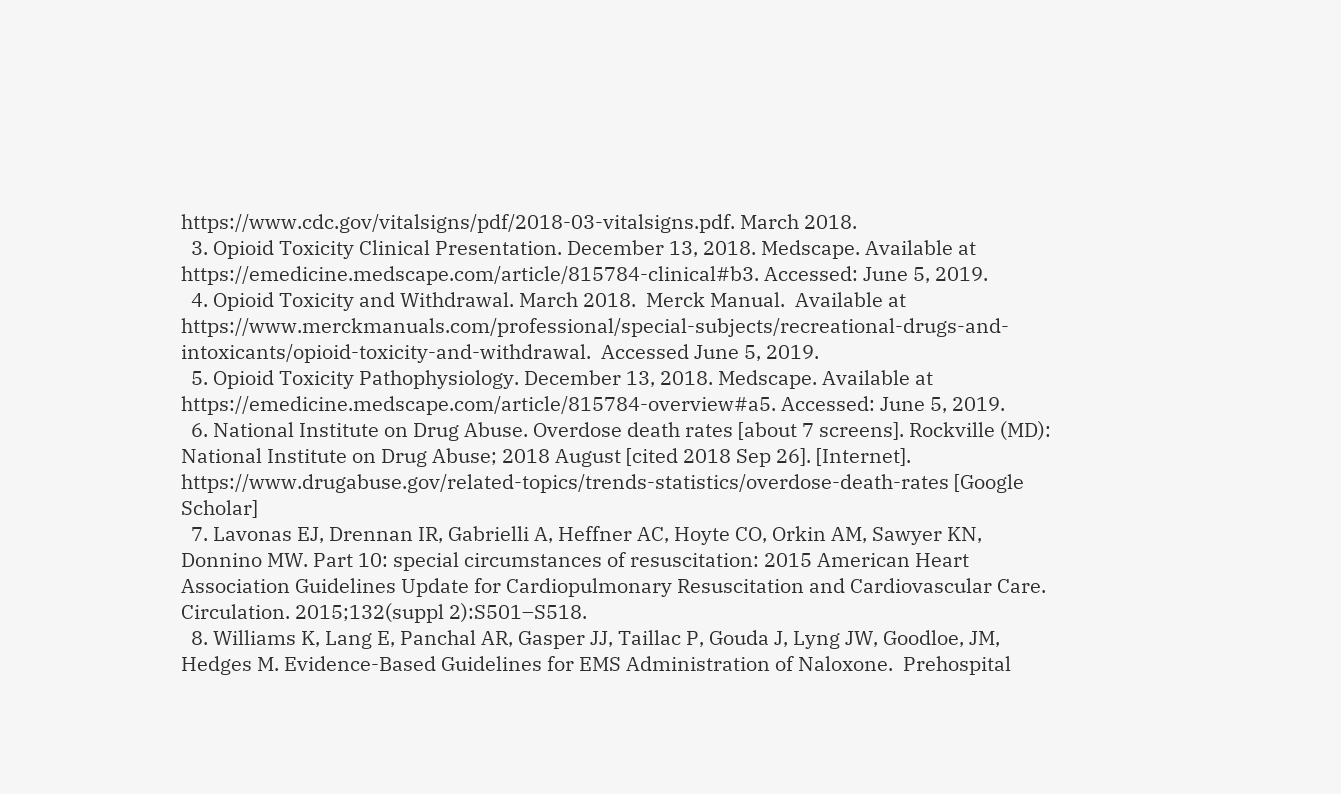https://www.cdc.gov/vitalsigns/pdf/2018-03-vitalsigns.pdf. March 2018.
  3. Opioid Toxicity Clinical Presentation. December 13, 2018. Medscape. Available at https://emedicine.medscape.com/article/815784-clinical#b3. Accessed: June 5, 2019.
  4. Opioid Toxicity and Withdrawal. March 2018.  Merck Manual.  Available at https://www.merckmanuals.com/professional/special-subjects/recreational-drugs-and-intoxicants/opioid-toxicity-and-withdrawal.  Accessed June 5, 2019.
  5. Opioid Toxicity Pathophysiology. December 13, 2018. Medscape. Available at https://emedicine.medscape.com/article/815784-overview#a5. Accessed: June 5, 2019.
  6. National Institute on Drug Abuse. Overdose death rates [about 7 screens]. Rockville (MD): National Institute on Drug Abuse; 2018 August [cited 2018 Sep 26]. [Internet]. https://www.drugabuse.gov/related-topics/trends-statistics/overdose-death-rates [Google Scholar]
  7. Lavonas EJ, Drennan IR, Gabrielli A, Heffner AC, Hoyte CO, Orkin AM, Sawyer KN, Donnino MW. Part 10: special circumstances of resuscitation: 2015 American Heart Association Guidelines Update for Cardiopulmonary Resuscitation and Cardiovascular Care. Circulation. 2015;132(suppl 2):S501–S518.
  8. Williams K, Lang E, Panchal AR, Gasper JJ, Taillac P, Gouda J, Lyng JW, Goodloe, JM, Hedges M. Evidence-Based Guidelines for EMS Administration of Naloxone.  Prehospital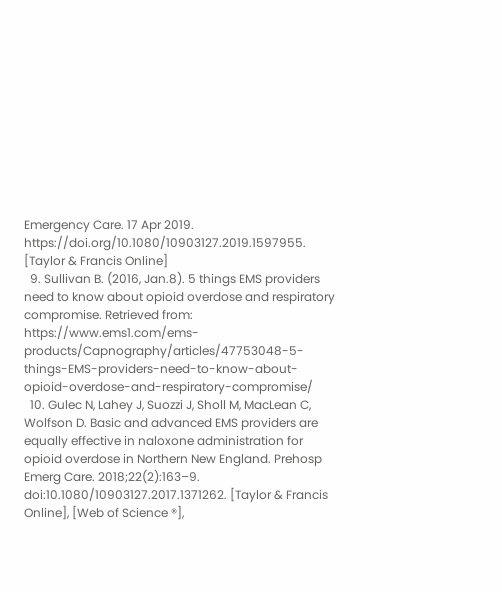Emergency Care. 17 Apr 2019. https://doi.org/10.1080/10903127.2019.1597955. [Taylor & Francis Online]
  9. Sullivan B. (2016, Jan.8). 5 things EMS providers need to know about opioid overdose and respiratory compromise. Retrieved from: https://www.ems1.com/ems-products/Capnography/articles/47753048-5-things-EMS-providers-need-to-know-about-opioid-overdose-and-respiratory-compromise/
  10. Gulec N, Lahey J, Suozzi J, Sholl M, MacLean C, Wolfson D. Basic and advanced EMS providers are equally effective in naloxone administration for opioid overdose in Northern New England. Prehosp Emerg Care. 2018;22(2):163–9. doi:10.1080/10903127.2017.1371262. [Taylor & Francis Online], [Web of Science ®],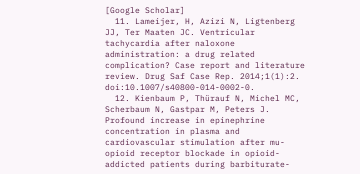[Google Scholar]
  11. Lameijer, H, Azizi N, Ligtenberg JJ, Ter Maaten JC. Ventricular tachycardia after naloxone administration: a drug related complication? Case report and literature review. Drug Saf Case Rep. 2014;1(1):2. doi:10.1007/s40800-014-0002-0.
  12. Kienbaum P, Thürauf N, Michel MC, Scherbaum N, Gastpar M, Peters J. Profound increase in epinephrine concentration in plasma and cardiovascular stimulation after mu-opioid receptor blockade in opioid-addicted patients during barbiturate-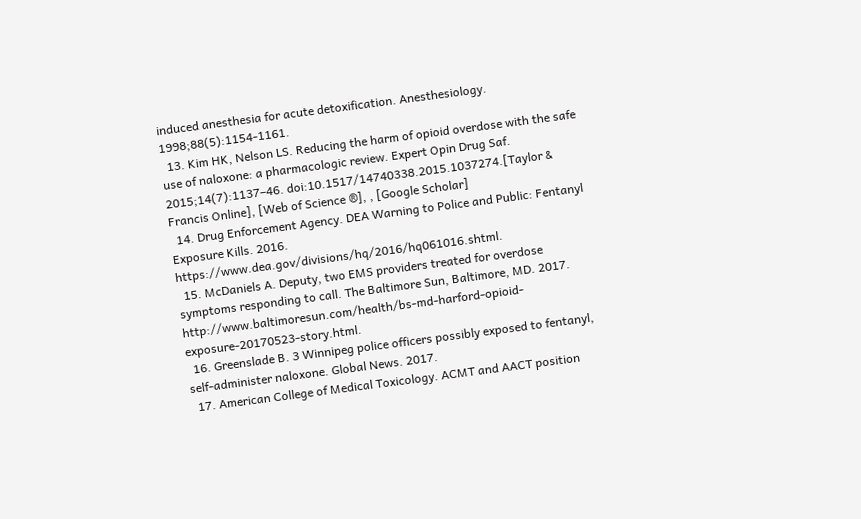induced anesthesia for acute detoxification. Anesthesiology. 1998;88(5):1154-1161.
  13. Kim HK, Nelson LS. Reducing the harm of opioid overdose with the safe use of naloxone: a pharmacologic review. Expert Opin Drug Saf. 2015;14(7):1137–46. doi:10.1517/14740338.2015.1037274.[Taylor & Francis Online], [Web of Science ®], , [Google Scholar]
  14. Drug Enforcement Agency. DEA Warning to Police and Public: Fentanyl Exposure Kills. 2016. https://www.dea.gov/divisions/hq/2016/hq061016.shtml.
  15. McDaniels A. Deputy, two EMS providers treated for overdose symptoms responding to call. The Baltimore Sun, Baltimore, MD. 2017. http://www.baltimoresun.com/health/bs-md-harford-opioid-exposure-20170523-story.html.
  16. Greenslade B. 3 Winnipeg police officers possibly exposed to fentanyl, self-administer naloxone. Global News. 2017.
  17. American College of Medical Toxicology. ACMT and AACT position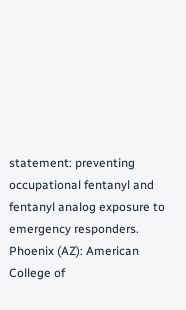statement: preventing occupational fentanyl and fentanyl analog exposure to emergency responders. Phoenix (AZ): American College of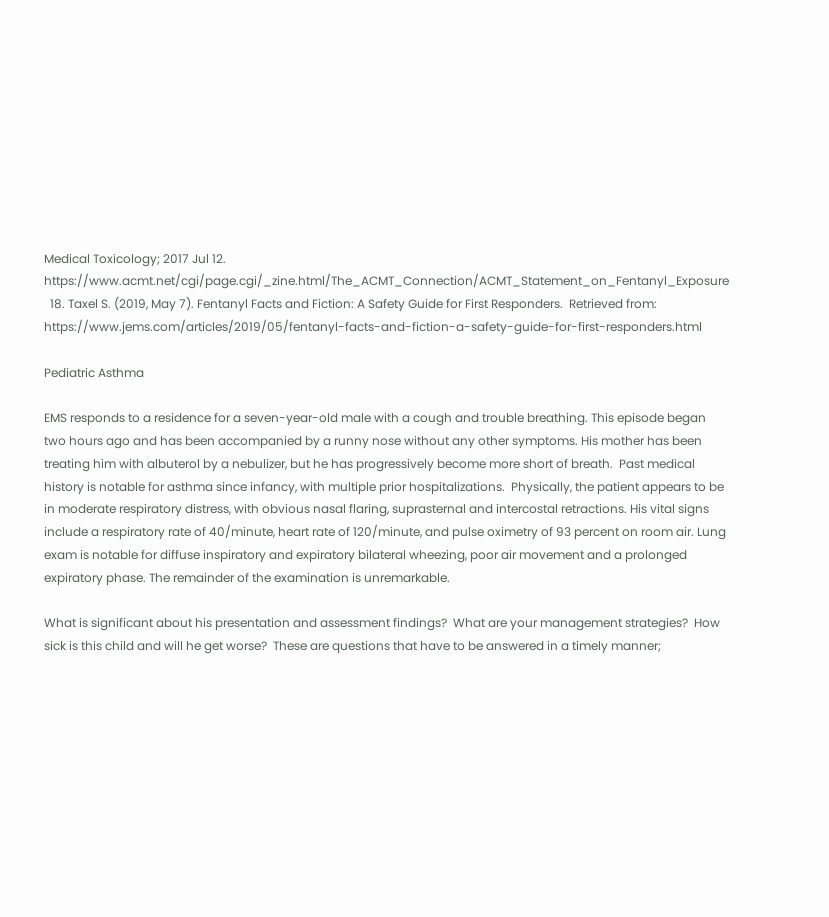Medical Toxicology; 2017 Jul 12. https://www.acmt.net/cgi/page.cgi/_zine.html/The_ACMT_Connection/ACMT_Statement_on_Fentanyl_Exposure
  18. Taxel S. (2019, May 7). Fentanyl Facts and Fiction: A Safety Guide for First Responders.  Retrieved from: https://www.jems.com/articles/2019/05/fentanyl-facts-and-fiction-a-safety-guide-for-first-responders.html

Pediatric Asthma

EMS responds to a residence for a seven-year-old male with a cough and trouble breathing. This episode began two hours ago and has been accompanied by a runny nose without any other symptoms. His mother has been treating him with albuterol by a nebulizer, but he has progressively become more short of breath.  Past medical history is notable for asthma since infancy, with multiple prior hospitalizations.  Physically, the patient appears to be in moderate respiratory distress, with obvious nasal flaring, suprasternal and intercostal retractions. His vital signs include a respiratory rate of 40/minute, heart rate of 120/minute, and pulse oximetry of 93 percent on room air. Lung exam is notable for diffuse inspiratory and expiratory bilateral wheezing, poor air movement and a prolonged expiratory phase. The remainder of the examination is unremarkable.

What is significant about his presentation and assessment findings?  What are your management strategies?  How sick is this child and will he get worse?  These are questions that have to be answered in a timely manner;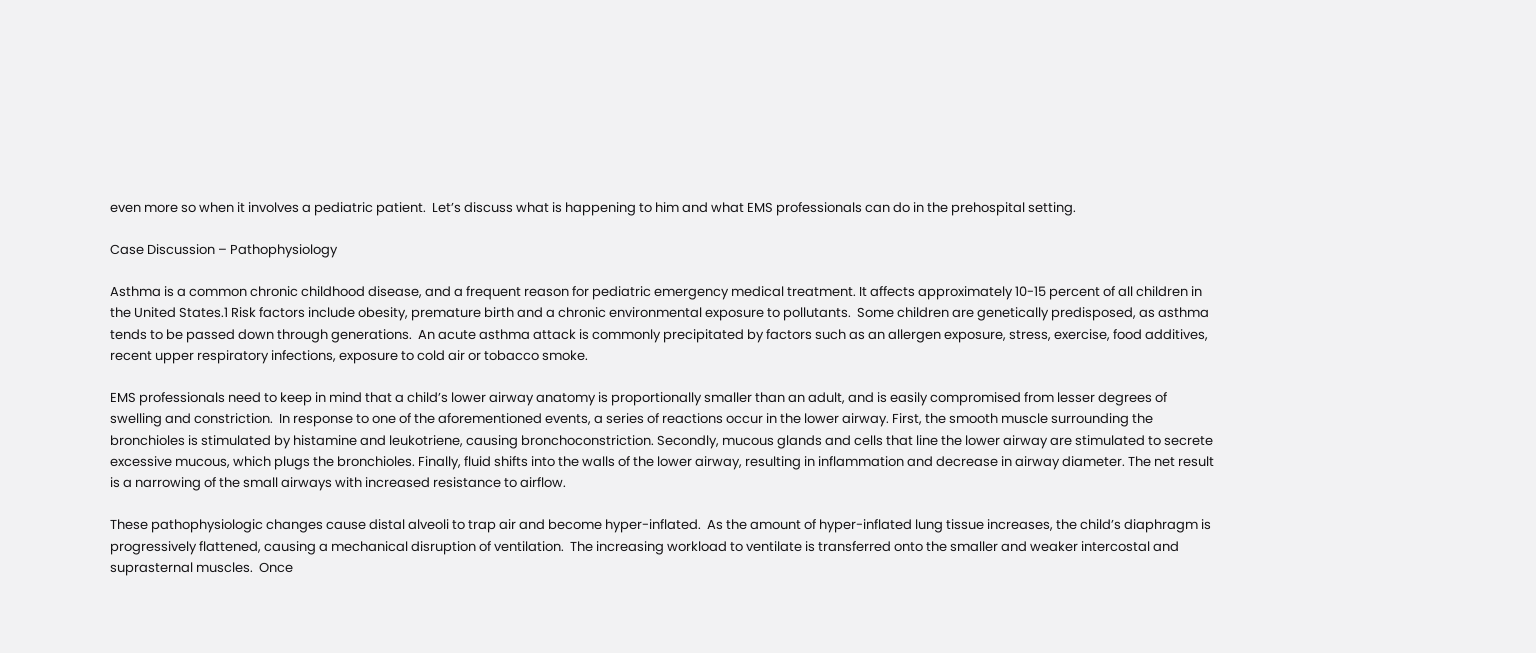even more so when it involves a pediatric patient.  Let’s discuss what is happening to him and what EMS professionals can do in the prehospital setting.

Case Discussion – Pathophysiology

Asthma is a common chronic childhood disease, and a frequent reason for pediatric emergency medical treatment. It affects approximately 10-15 percent of all children in the United States.1 Risk factors include obesity, premature birth and a chronic environmental exposure to pollutants.  Some children are genetically predisposed, as asthma tends to be passed down through generations.  An acute asthma attack is commonly precipitated by factors such as an allergen exposure, stress, exercise, food additives, recent upper respiratory infections, exposure to cold air or tobacco smoke.

EMS professionals need to keep in mind that a child’s lower airway anatomy is proportionally smaller than an adult, and is easily compromised from lesser degrees of swelling and constriction.  In response to one of the aforementioned events, a series of reactions occur in the lower airway. First, the smooth muscle surrounding the bronchioles is stimulated by histamine and leukotriene, causing bronchoconstriction. Secondly, mucous glands and cells that line the lower airway are stimulated to secrete excessive mucous, which plugs the bronchioles. Finally, fluid shifts into the walls of the lower airway, resulting in inflammation and decrease in airway diameter. The net result is a narrowing of the small airways with increased resistance to airflow.

These pathophysiologic changes cause distal alveoli to trap air and become hyper-inflated.  As the amount of hyper-inflated lung tissue increases, the child’s diaphragm is progressively flattened, causing a mechanical disruption of ventilation.  The increasing workload to ventilate is transferred onto the smaller and weaker intercostal and suprasternal muscles.  Once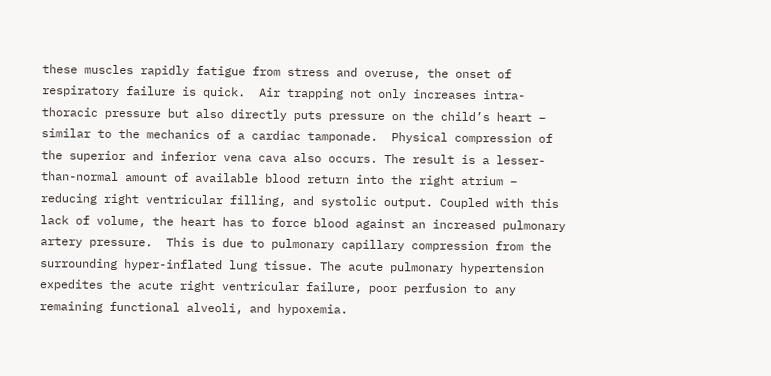these muscles rapidly fatigue from stress and overuse, the onset of respiratory failure is quick.  Air trapping not only increases intra-thoracic pressure but also directly puts pressure on the child’s heart – similar to the mechanics of a cardiac tamponade.  Physical compression of the superior and inferior vena cava also occurs. The result is a lesser-than-normal amount of available blood return into the right atrium – reducing right ventricular filling, and systolic output. Coupled with this lack of volume, the heart has to force blood against an increased pulmonary artery pressure.  This is due to pulmonary capillary compression from the surrounding hyper-inflated lung tissue. The acute pulmonary hypertension expedites the acute right ventricular failure, poor perfusion to any remaining functional alveoli, and hypoxemia.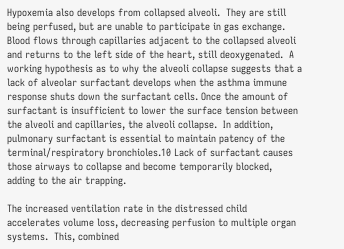Hypoxemia also develops from collapsed alveoli.  They are still being perfused, but are unable to participate in gas exchange. Blood flows through capillaries adjacent to the collapsed alveoli and returns to the left side of the heart, still deoxygenated.  A working hypothesis as to why the alveoli collapse suggests that a lack of alveolar surfactant develops when the asthma immune response shuts down the surfactant cells. Once the amount of surfactant is insufficient to lower the surface tension between the alveoli and capillaries, the alveoli collapse.  In addition, pulmonary surfactant is essential to maintain patency of the terminal/respiratory bronchioles.10 Lack of surfactant causes those airways to collapse and become temporarily blocked, adding to the air trapping.

The increased ventilation rate in the distressed child accelerates volume loss, decreasing perfusion to multiple organ systems.  This, combined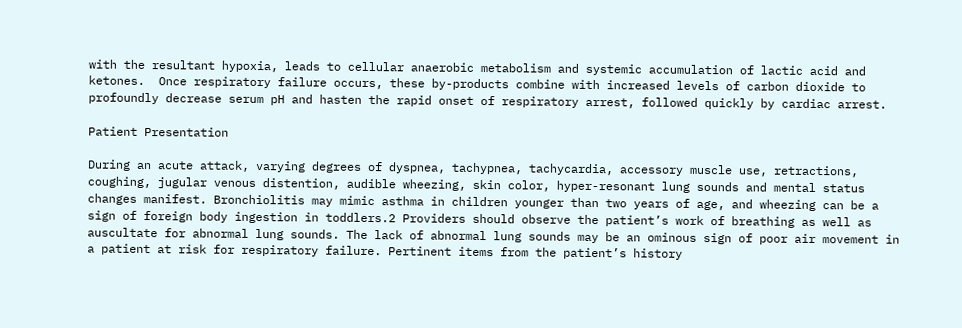with the resultant hypoxia, leads to cellular anaerobic metabolism and systemic accumulation of lactic acid and ketones.  Once respiratory failure occurs, these by-products combine with increased levels of carbon dioxide to profoundly decrease serum pH and hasten the rapid onset of respiratory arrest, followed quickly by cardiac arrest.

Patient Presentation

During an acute attack, varying degrees of dyspnea, tachypnea, tachycardia, accessory muscle use, retractions, coughing, jugular venous distention, audible wheezing, skin color, hyper-resonant lung sounds and mental status changes manifest. Bronchiolitis may mimic asthma in children younger than two years of age, and wheezing can be a sign of foreign body ingestion in toddlers.2 Providers should observe the patient’s work of breathing as well as auscultate for abnormal lung sounds. The lack of abnormal lung sounds may be an ominous sign of poor air movement in a patient at risk for respiratory failure. Pertinent items from the patient’s history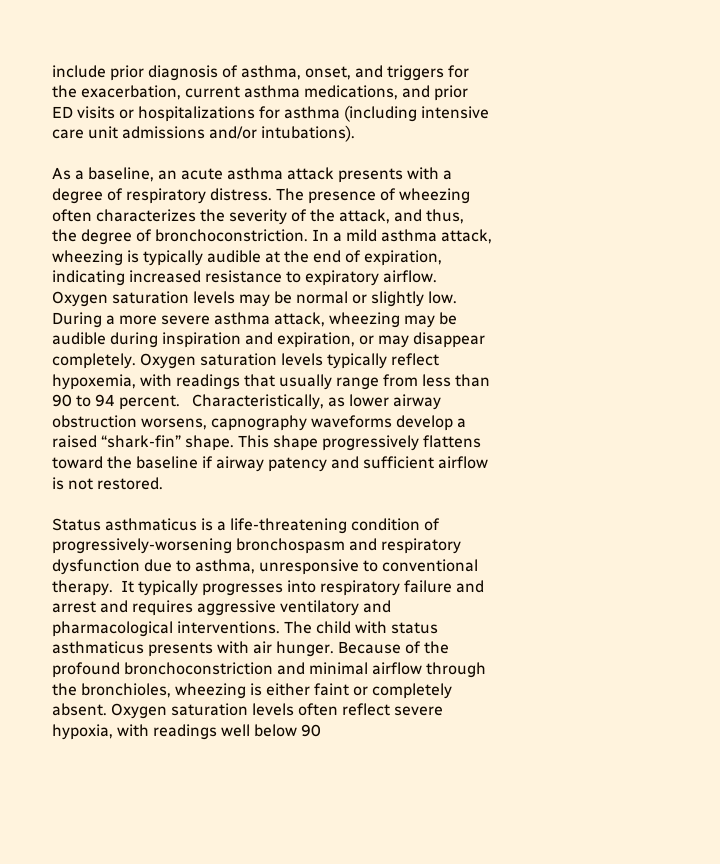include prior diagnosis of asthma, onset, and triggers for the exacerbation, current asthma medications, and prior ED visits or hospitalizations for asthma (including intensive care unit admissions and/or intubations).

As a baseline, an acute asthma attack presents with a degree of respiratory distress. The presence of wheezing often characterizes the severity of the attack, and thus, the degree of bronchoconstriction. In a mild asthma attack, wheezing is typically audible at the end of expiration, indicating increased resistance to expiratory airflow. Oxygen saturation levels may be normal or slightly low.  During a more severe asthma attack, wheezing may be audible during inspiration and expiration, or may disappear completely. Oxygen saturation levels typically reflect hypoxemia, with readings that usually range from less than 90 to 94 percent.   Characteristically, as lower airway obstruction worsens, capnography waveforms develop a raised “shark-fin” shape. This shape progressively flattens toward the baseline if airway patency and sufficient airflow is not restored.

Status asthmaticus is a life-threatening condition of progressively-worsening bronchospasm and respiratory dysfunction due to asthma, unresponsive to conventional therapy.  It typically progresses into respiratory failure and arrest and requires aggressive ventilatory and pharmacological interventions. The child with status asthmaticus presents with air hunger. Because of the profound bronchoconstriction and minimal airflow through the bronchioles, wheezing is either faint or completely absent. Oxygen saturation levels often reflect severe hypoxia, with readings well below 90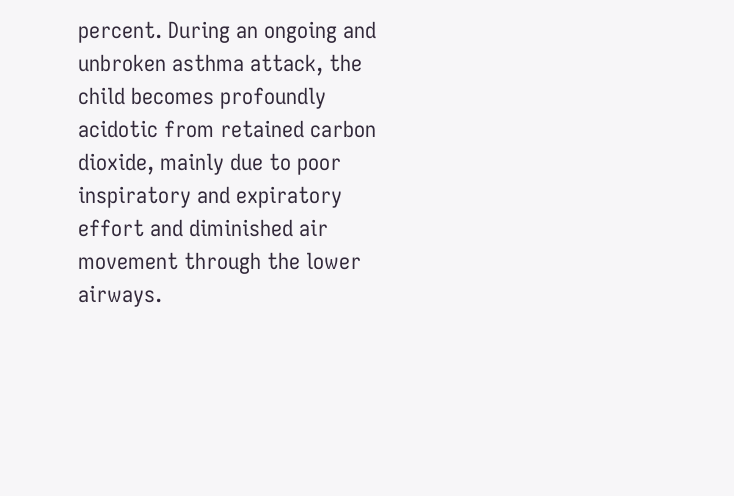percent. During an ongoing and unbroken asthma attack, the child becomes profoundly acidotic from retained carbon dioxide, mainly due to poor inspiratory and expiratory effort and diminished air movement through the lower airways.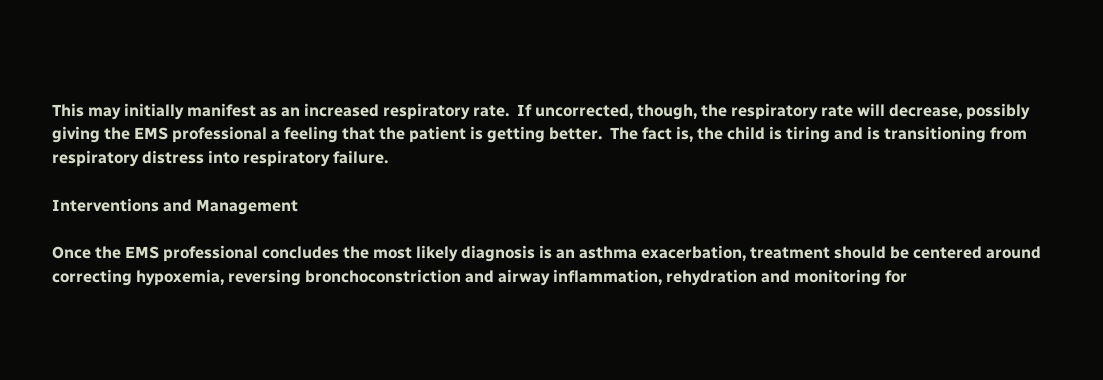This may initially manifest as an increased respiratory rate.  If uncorrected, though, the respiratory rate will decrease, possibly giving the EMS professional a feeling that the patient is getting better.  The fact is, the child is tiring and is transitioning from respiratory distress into respiratory failure.

Interventions and Management

Once the EMS professional concludes the most likely diagnosis is an asthma exacerbation, treatment should be centered around correcting hypoxemia, reversing bronchoconstriction and airway inflammation, rehydration and monitoring for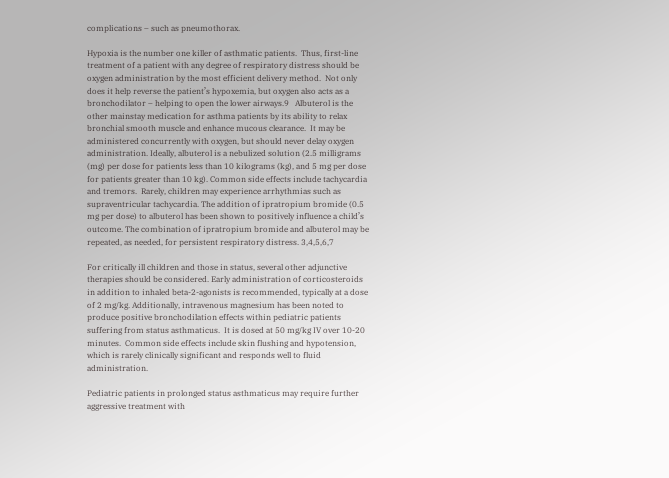complications – such as pneumothorax.

Hypoxia is the number one killer of asthmatic patients.  Thus, first-line treatment of a patient with any degree of respiratory distress should be oxygen administration by the most efficient delivery method.  Not only does it help reverse the patient’s hypoxemia, but oxygen also acts as a bronchodilator – helping to open the lower airways.9   Albuterol is the other mainstay medication for asthma patients by its ability to relax bronchial smooth muscle and enhance mucous clearance.  It may be administered concurrently with oxygen, but should never delay oxygen administration. Ideally, albuterol is a nebulized solution (2.5 milligrams (mg) per dose for patients less than 10 kilograms (kg), and 5 mg per dose for patients greater than 10 kg). Common side effects include tachycardia and tremors.  Rarely, children may experience arrhythmias such as supraventricular tachycardia. The addition of ipratropium bromide (0.5 mg per dose) to albuterol has been shown to positively influence a child’s outcome. The combination of ipratropium bromide and albuterol may be repeated, as needed, for persistent respiratory distress. 3,4,5,6,7

For critically ill children and those in status, several other adjunctive therapies should be considered. Early administration of corticosteroids in addition to inhaled beta-2-agonists is recommended, typically at a dose of 2 mg/kg. Additionally, intravenous magnesium has been noted to produce positive bronchodilation effects within pediatric patients suffering from status asthmaticus.  It is dosed at 50 mg/kg IV over 10-20 minutes.  Common side effects include skin flushing and hypotension, which is rarely clinically significant and responds well to fluid administration.

Pediatric patients in prolonged status asthmaticus may require further aggressive treatment with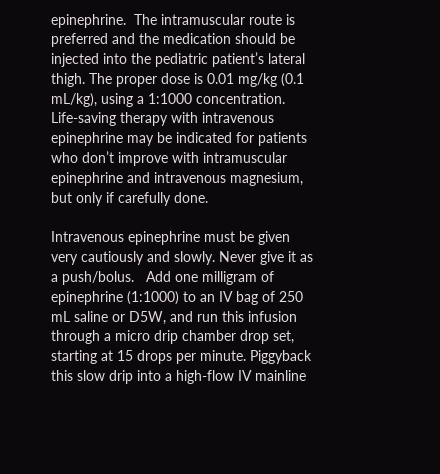epinephrine.  The intramuscular route is preferred and the medication should be injected into the pediatric patient’s lateral thigh. The proper dose is 0.01 mg/kg (0.1 mL/kg), using a 1:1000 concentration.  Life-saving therapy with intravenous epinephrine may be indicated for patients who don’t improve with intramuscular epinephrine and intravenous magnesium, but only if carefully done.

Intravenous epinephrine must be given very cautiously and slowly. Never give it as a push/bolus.   Add one milligram of epinephrine (1:1000) to an IV bag of 250 mL saline or D5W, and run this infusion through a micro drip chamber drop set, starting at 15 drops per minute. Piggyback this slow drip into a high-flow IV mainline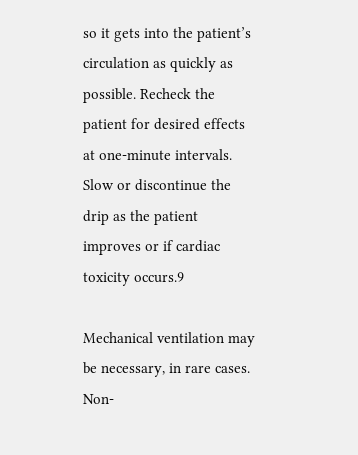so it gets into the patient’s circulation as quickly as possible. Recheck the patient for desired effects at one-minute intervals. Slow or discontinue the drip as the patient improves or if cardiac toxicity occurs.9

Mechanical ventilation may be necessary, in rare cases. Non-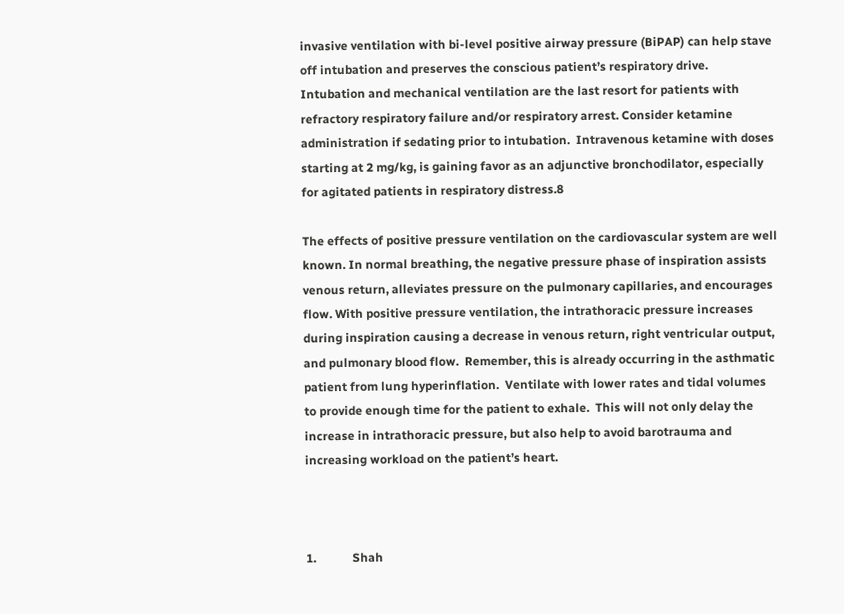invasive ventilation with bi-level positive airway pressure (BiPAP) can help stave off intubation and preserves the conscious patient’s respiratory drive. Intubation and mechanical ventilation are the last resort for patients with refractory respiratory failure and/or respiratory arrest. Consider ketamine administration if sedating prior to intubation.  Intravenous ketamine with doses starting at 2 mg/kg, is gaining favor as an adjunctive bronchodilator, especially for agitated patients in respiratory distress.8

The effects of positive pressure ventilation on the cardiovascular system are well known. In normal breathing, the negative pressure phase of inspiration assists venous return, alleviates pressure on the pulmonary capillaries, and encourages flow. With positive pressure ventilation, the intrathoracic pressure increases during inspiration causing a decrease in venous return, right ventricular output, and pulmonary blood flow.  Remember, this is already occurring in the asthmatic patient from lung hyperinflation.  Ventilate with lower rates and tidal volumes to provide enough time for the patient to exhale.  This will not only delay the increase in intrathoracic pressure, but also help to avoid barotrauma and increasing workload on the patient’s heart.



1.            Shah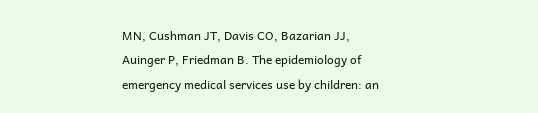MN, Cushman JT, Davis CO, Bazarian JJ, Auinger P, Friedman B. The epidemiology of emergency medical services use by children: an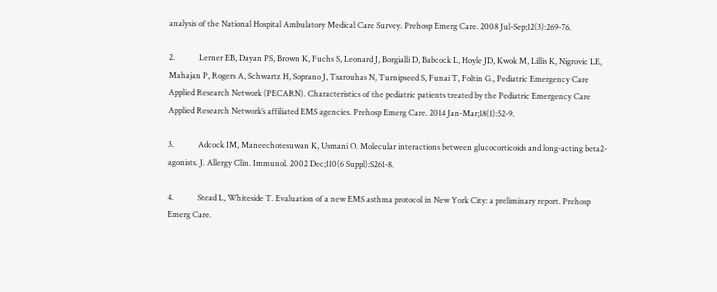analysis of the National Hospital Ambulatory Medical Care Survey. Prehosp Emerg Care. 2008 Jul-Sep;12(3):269-76.

2.            Lerner EB, Dayan PS, Brown K, Fuchs S, Leonard J, Borgialli D, Babcock L, Hoyle JD, Kwok M, Lillis K, Nigrovic LE, Mahajan P, Rogers A, Schwartz H, Soprano J, Tsarouhas N, Turnipseed S, Funai T, Foltin G., Pediatric Emergency Care Applied Research Network (PECARN). Characteristics of the pediatric patients treated by the Pediatric Emergency Care Applied Research Network’s affiliated EMS agencies. Prehosp Emerg Care. 2014 Jan-Mar;18(1):52-9.

3.            Adcock IM, Maneechotesuwan K, Usmani O. Molecular interactions between glucocorticoids and long-acting beta2-agonists. J. Allergy Clin. Immunol. 2002 Dec;110(6 Suppl):S261-8.

4.            Stead L, Whiteside T. Evaluation of a new EMS asthma protocol in New York City: a preliminary report. Prehosp Emerg Care.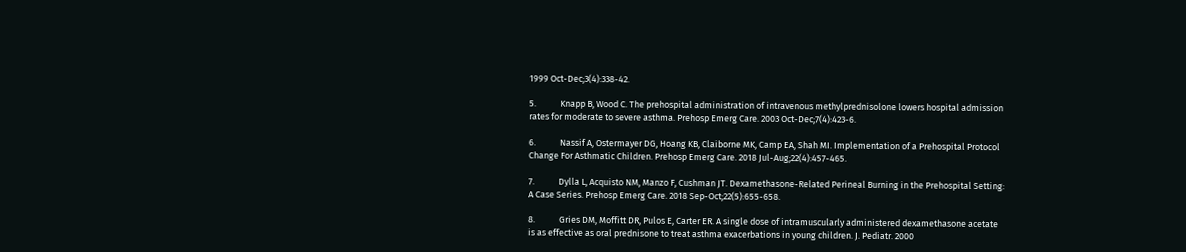1999 Oct-Dec;3(4):338-42.

5.            Knapp B, Wood C. The prehospital administration of intravenous methylprednisolone lowers hospital admission rates for moderate to severe asthma. Prehosp Emerg Care. 2003 Oct-Dec;7(4):423-6.

6.            Nassif A, Ostermayer DG, Hoang KB, Claiborne MK, Camp EA, Shah MI. Implementation of a Prehospital Protocol Change For Asthmatic Children. Prehosp Emerg Care. 2018 Jul-Aug;22(4):457-465.

7.            Dylla L, Acquisto NM, Manzo F, Cushman JT. Dexamethasone-Related Perineal Burning in the Prehospital Setting: A Case Series. Prehosp Emerg Care. 2018 Sep-Oct;22(5):655-658.

8.            Gries DM, Moffitt DR, Pulos E, Carter ER. A single dose of intramuscularly administered dexamethasone acetate is as effective as oral prednisone to treat asthma exacerbations in young children. J. Pediatr. 2000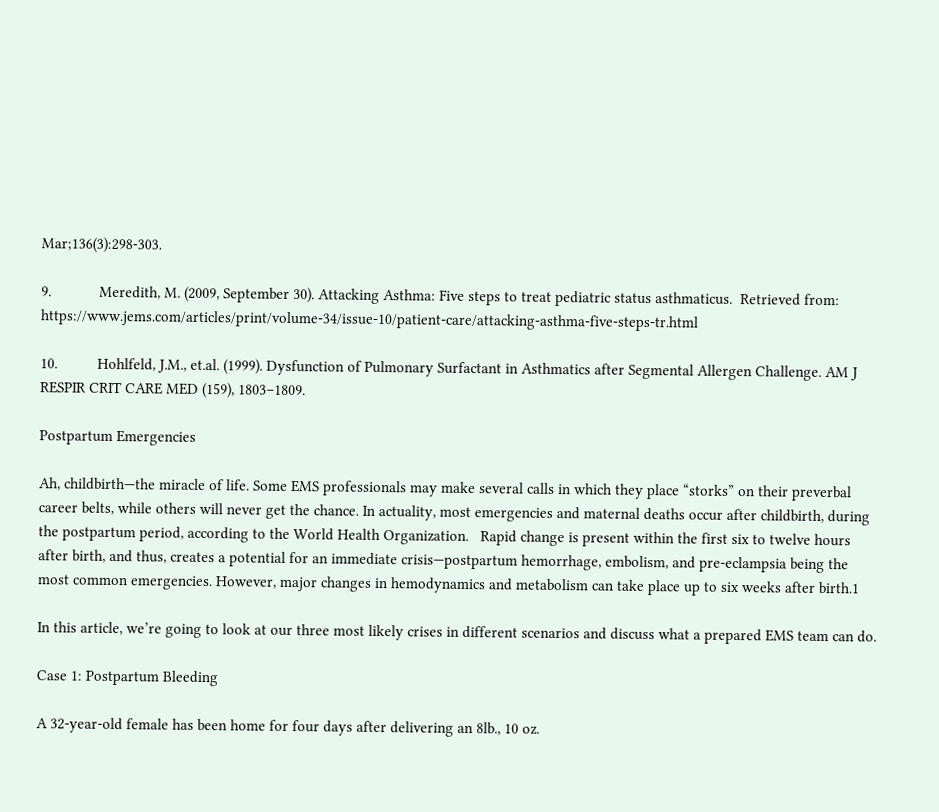Mar;136(3):298-303.

9.            Meredith, M. (2009, September 30). Attacking Asthma: Five steps to treat pediatric status asthmaticus.  Retrieved from: https://www.jems.com/articles/print/volume-34/issue-10/patient-care/attacking-asthma-five-steps-tr.html

10.          Hohlfeld, J.M., et.al. (1999). Dysfunction of Pulmonary Surfactant in Asthmatics after Segmental Allergen Challenge. AM J RESPIR CRIT CARE MED (159), 1803–1809.

Postpartum Emergencies

Ah, childbirth—the miracle of life. Some EMS professionals may make several calls in which they place “storks” on their preverbal career belts, while others will never get the chance. In actuality, most emergencies and maternal deaths occur after childbirth, during the postpartum period, according to the World Health Organization.   Rapid change is present within the first six to twelve hours after birth, and thus, creates a potential for an immediate crisis—postpartum hemorrhage, embolism, and pre-eclampsia being the most common emergencies. However, major changes in hemodynamics and metabolism can take place up to six weeks after birth.1

In this article, we’re going to look at our three most likely crises in different scenarios and discuss what a prepared EMS team can do.

Case 1: Postpartum Bleeding

A 32-year-old female has been home for four days after delivering an 8lb., 10 oz.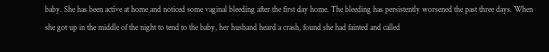baby. She has been active at home and noticed some vaginal bleeding after the first day home. The bleeding has persistently worsened the past three days. When she got up in the middle of the night to tend to the baby, her husband heard a crash, found she had fainted and called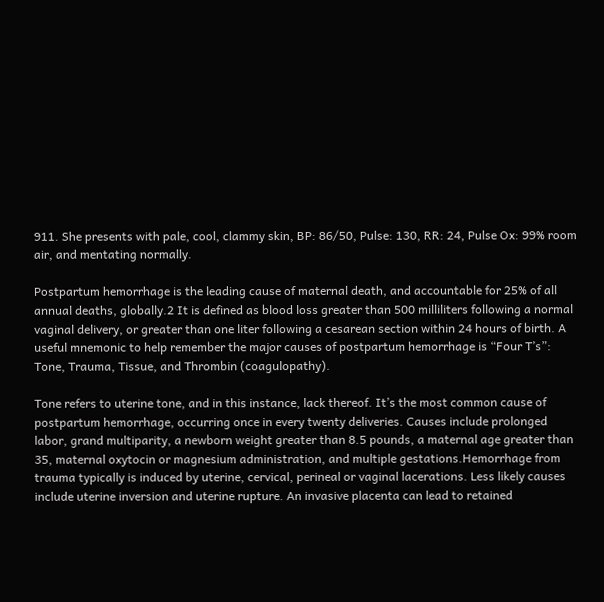911. She presents with pale, cool, clammy skin, BP: 86/50, Pulse: 130, RR: 24, Pulse Ox: 99% room air, and mentating normally.

Postpartum hemorrhage is the leading cause of maternal death, and accountable for 25% of all annual deaths, globally.2 It is defined as blood loss greater than 500 milliliters following a normal vaginal delivery, or greater than one liter following a cesarean section within 24 hours of birth. A useful mnemonic to help remember the major causes of postpartum hemorrhage is “Four T’s”:  Tone, Trauma, Tissue, and Thrombin (coagulopathy).

Tone refers to uterine tone, and in this instance, lack thereof. It’s the most common cause of postpartum hemorrhage, occurring once in every twenty deliveries. Causes include prolonged labor, grand multiparity, a newborn weight greater than 8.5 pounds, a maternal age greater than 35, maternal oxytocin or magnesium administration, and multiple gestations.Hemorrhage from trauma typically is induced by uterine, cervical, perineal or vaginal lacerations. Less likely causes include uterine inversion and uterine rupture. An invasive placenta can lead to retained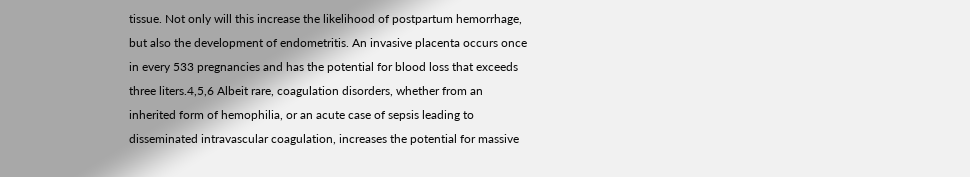tissue. Not only will this increase the likelihood of postpartum hemorrhage, but also the development of endometritis. An invasive placenta occurs once in every 533 pregnancies and has the potential for blood loss that exceeds three liters.4,5,6 Albeit rare, coagulation disorders, whether from an inherited form of hemophilia, or an acute case of sepsis leading to disseminated intravascular coagulation, increases the potential for massive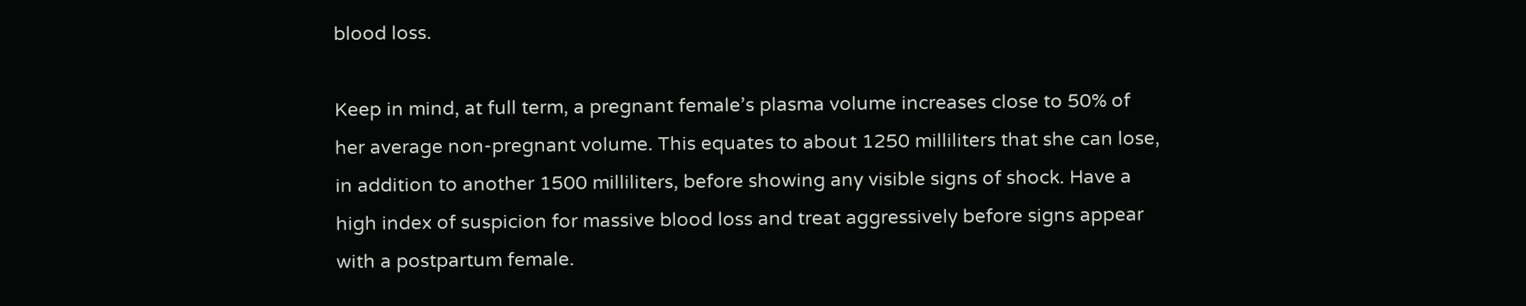blood loss.

Keep in mind, at full term, a pregnant female’s plasma volume increases close to 50% of her average non-pregnant volume. This equates to about 1250 milliliters that she can lose, in addition to another 1500 milliliters, before showing any visible signs of shock. Have a high index of suspicion for massive blood loss and treat aggressively before signs appear with a postpartum female.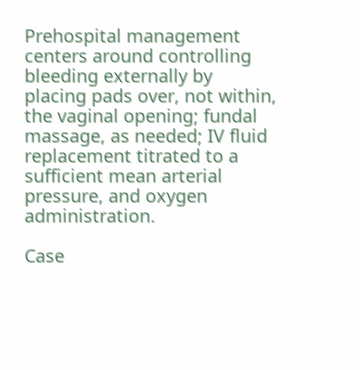Prehospital management centers around controlling bleeding externally by placing pads over, not within, the vaginal opening; fundal massage, as needed; IV fluid replacement titrated to a sufficient mean arterial pressure, and oxygen administration.

Case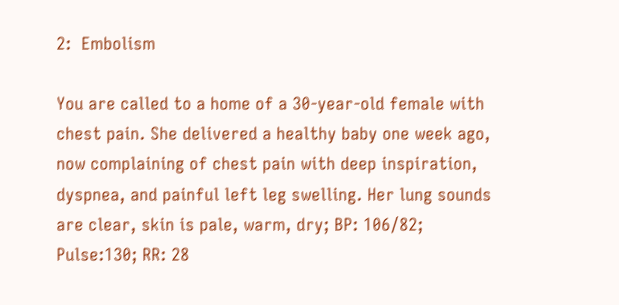2:  Embolism

You are called to a home of a 30-year-old female with chest pain. She delivered a healthy baby one week ago, now complaining of chest pain with deep inspiration, dyspnea, and painful left leg swelling. Her lung sounds are clear, skin is pale, warm, dry; BP: 106/82; Pulse:130; RR: 28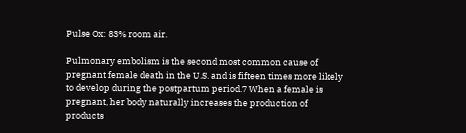Pulse Ox: 83% room air.

Pulmonary embolism is the second most common cause of pregnant female death in the U.S. and is fifteen times more likely to develop during the postpartum period.7 When a female is pregnant, her body naturally increases the production of products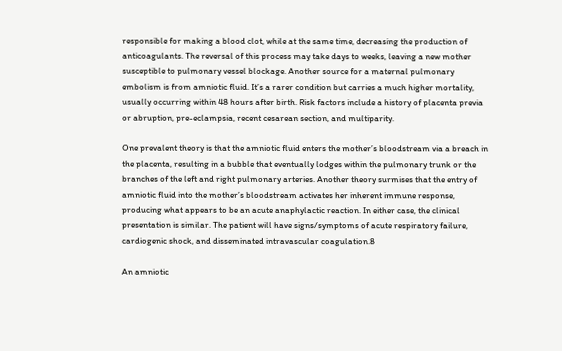responsible for making a blood clot, while at the same time, decreasing the production of anticoagulants. The reversal of this process may take days to weeks, leaving a new mother susceptible to pulmonary vessel blockage. Another source for a maternal pulmonary embolism is from amniotic fluid. It’s a rarer condition but carries a much higher mortality, usually occurring within 48 hours after birth. Risk factors include a history of placenta previa or abruption, pre-eclampsia, recent cesarean section, and multiparity.

One prevalent theory is that the amniotic fluid enters the mother’s bloodstream via a breach in the placenta, resulting in a bubble that eventually lodges within the pulmonary trunk or the branches of the left and right pulmonary arteries. Another theory surmises that the entry of amniotic fluid into the mother’s bloodstream activates her inherent immune response, producing what appears to be an acute anaphylactic reaction. In either case, the clinical presentation is similar. The patient will have signs/symptoms of acute respiratory failure, cardiogenic shock, and disseminated intravascular coagulation.8

An amniotic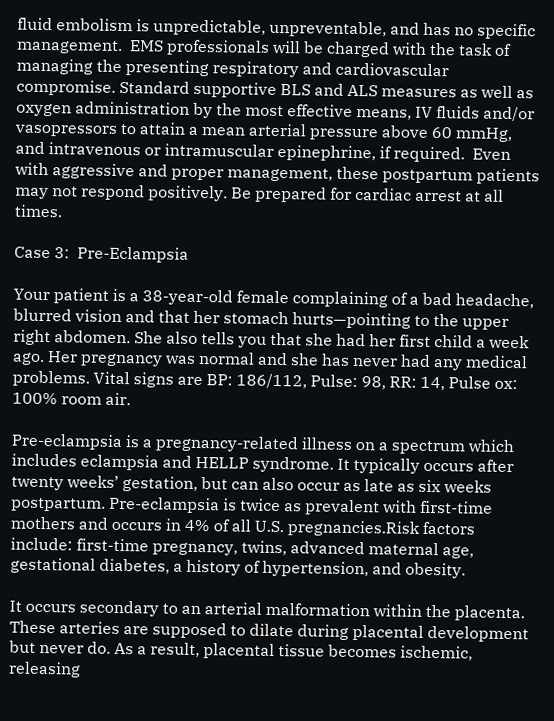fluid embolism is unpredictable, unpreventable, and has no specific management.  EMS professionals will be charged with the task of managing the presenting respiratory and cardiovascular compromise. Standard supportive BLS and ALS measures as well as oxygen administration by the most effective means, IV fluids and/or vasopressors to attain a mean arterial pressure above 60 mmHg, and intravenous or intramuscular epinephrine, if required.  Even with aggressive and proper management, these postpartum patients may not respond positively. Be prepared for cardiac arrest at all times.

Case 3:  Pre-Eclampsia

Your patient is a 38-year-old female complaining of a bad headache, blurred vision and that her stomach hurts—pointing to the upper right abdomen. She also tells you that she had her first child a week ago. Her pregnancy was normal and she has never had any medical problems. Vital signs are BP: 186/112, Pulse: 98, RR: 14, Pulse ox: 100% room air.

Pre-eclampsia is a pregnancy-related illness on a spectrum which includes eclampsia and HELLP syndrome. It typically occurs after twenty weeks’ gestation, but can also occur as late as six weeks postpartum. Pre-eclampsia is twice as prevalent with first-time mothers and occurs in 4% of all U.S. pregnancies.Risk factors include: first-time pregnancy, twins, advanced maternal age, gestational diabetes, a history of hypertension, and obesity.

It occurs secondary to an arterial malformation within the placenta. These arteries are supposed to dilate during placental development but never do. As a result, placental tissue becomes ischemic, releasing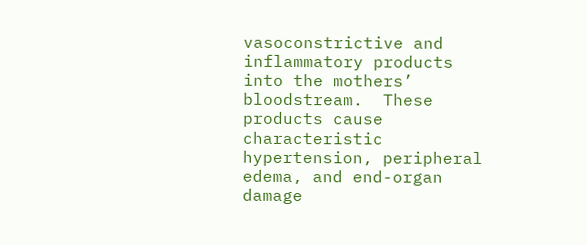vasoconstrictive and inflammatory products into the mothers’ bloodstream.  These products cause characteristic hypertension, peripheral edema, and end-organ damage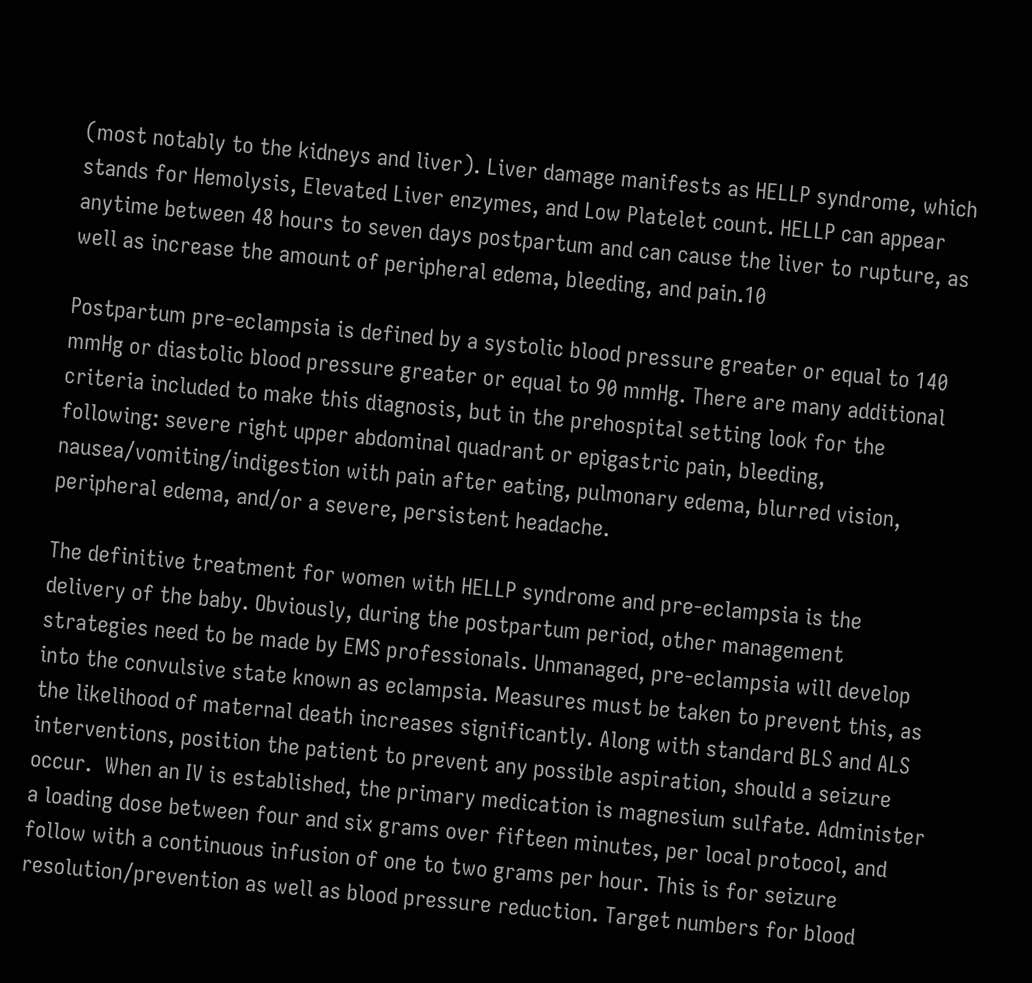(most notably to the kidneys and liver). Liver damage manifests as HELLP syndrome, which stands for Hemolysis, Elevated Liver enzymes, and Low Platelet count. HELLP can appear anytime between 48 hours to seven days postpartum and can cause the liver to rupture, as well as increase the amount of peripheral edema, bleeding, and pain.10

Postpartum pre-eclampsia is defined by a systolic blood pressure greater or equal to 140 mmHg or diastolic blood pressure greater or equal to 90 mmHg. There are many additional criteria included to make this diagnosis, but in the prehospital setting look for the following: severe right upper abdominal quadrant or epigastric pain, bleeding, nausea/vomiting/indigestion with pain after eating, pulmonary edema, blurred vision, peripheral edema, and/or a severe, persistent headache.

The definitive treatment for women with HELLP syndrome and pre-eclampsia is the delivery of the baby. Obviously, during the postpartum period, other management strategies need to be made by EMS professionals. Unmanaged, pre-eclampsia will develop into the convulsive state known as eclampsia. Measures must be taken to prevent this, as the likelihood of maternal death increases significantly. Along with standard BLS and ALS interventions, position the patient to prevent any possible aspiration, should a seizure occur.  When an IV is established, the primary medication is magnesium sulfate. Administer a loading dose between four and six grams over fifteen minutes, per local protocol, and follow with a continuous infusion of one to two grams per hour. This is for seizure resolution/prevention as well as blood pressure reduction. Target numbers for blood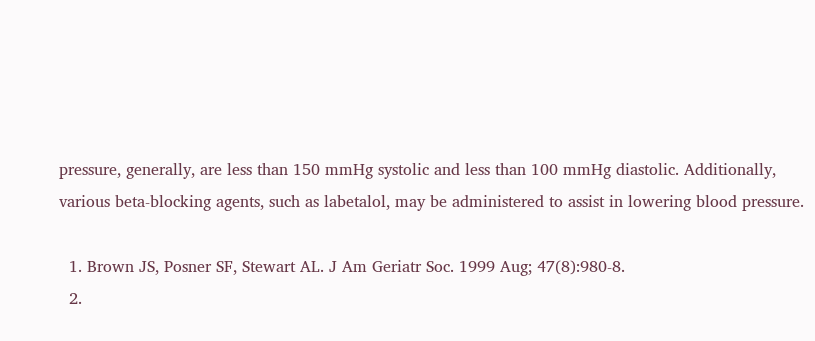pressure, generally, are less than 150 mmHg systolic and less than 100 mmHg diastolic. Additionally, various beta-blocking agents, such as labetalol, may be administered to assist in lowering blood pressure.

  1. Brown JS, Posner SF, Stewart AL. J Am Geriatr Soc. 1999 Aug; 47(8):980-8.
  2.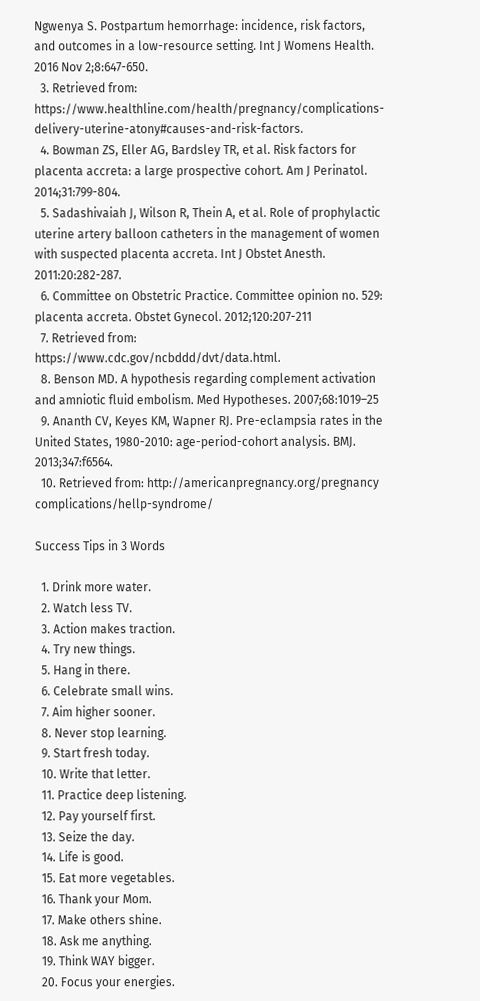Ngwenya S. Postpartum hemorrhage: incidence, risk factors, and outcomes in a low-resource setting. Int J Womens Health. 2016 Nov 2;8:647-650.
  3. Retrieved from: https://www.healthline.com/health/pregnancy/complications-delivery-uterine-atony#causes-and-risk-factors.
  4. Bowman ZS, Eller AG, Bardsley TR, et al. Risk factors for placenta accreta: a large prospective cohort. Am J Perinatol. 2014;31:799-804.
  5. Sadashivaiah J, Wilson R, Thein A, et al. Role of prophylactic uterine artery balloon catheters in the management of women with suspected placenta accreta. Int J Obstet Anesth. 2011:20:282-287.
  6. Committee on Obstetric Practice. Committee opinion no. 529: placenta accreta. Obstet Gynecol. 2012;120:207-211
  7. Retrieved from: https://www.cdc.gov/ncbddd/dvt/data.html.
  8. Benson MD. A hypothesis regarding complement activation and amniotic fluid embolism. Med Hypotheses. 2007;68:1019–25
  9. Ananth CV, Keyes KM, Wapner RJ. Pre-eclampsia rates in the United States, 1980-2010: age-period-cohort analysis. BMJ. 2013;347:f6564.
  10. Retrieved from: http://americanpregnancy.org/pregnancy complications/hellp-syndrome/

Success Tips in 3 Words

  1. Drink more water.
  2. Watch less TV.
  3. Action makes traction.
  4. Try new things.
  5. Hang in there.
  6. Celebrate small wins.
  7. Aim higher sooner.
  8. Never stop learning.
  9. Start fresh today.
  10. Write that letter.
  11. Practice deep listening.
  12. Pay yourself first.
  13. Seize the day.
  14. Life is good.
  15. Eat more vegetables.
  16. Thank your Mom.
  17. Make others shine.
  18. Ask me anything.
  19. Think WAY bigger.
  20. Focus your energies.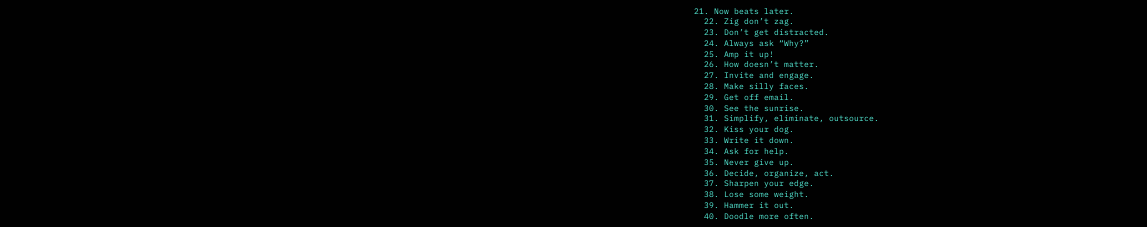21. Now beats later.
  22. Zig don’t zag.
  23. Don’t get distracted.
  24. Always ask “Why?”
  25. Amp it up!
  26. How doesn’t matter.
  27. Invite and engage.
  28. Make silly faces.
  29. Get off email.
  30. See the sunrise.
  31. Simplify, eliminate, outsource.
  32. Kiss your dog.
  33. Write it down.
  34. Ask for help.
  35. Never give up.
  36. Decide, organize, act.
  37. Sharpen your edge.
  38. Lose some weight.
  39. Hammer it out.
  40. Doodle more often.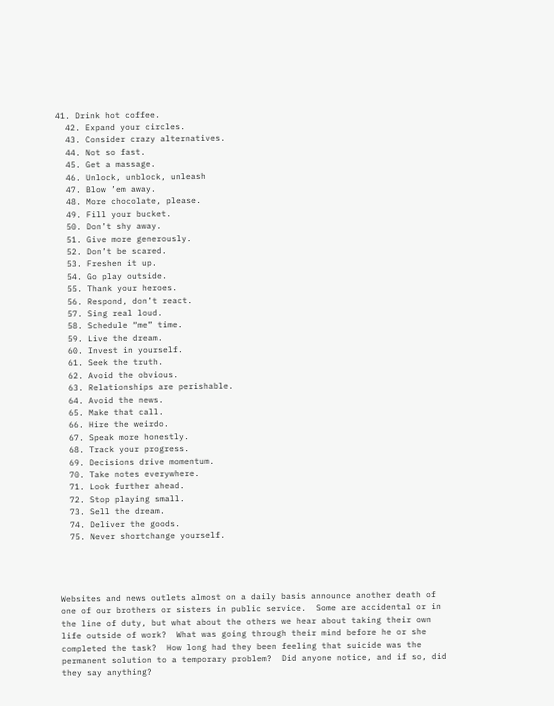41. Drink hot coffee.
  42. Expand your circles.
  43. Consider crazy alternatives.
  44. Not so fast.
  45. Get a massage.
  46. Unlock, unblock, unleash
  47. Blow ’em away.
  48. More chocolate, please.
  49. Fill your bucket.
  50. Don’t shy away.
  51. Give more generously.
  52. Don’t be scared.
  53. Freshen it up.
  54. Go play outside.
  55. Thank your heroes.
  56. Respond, don’t react.
  57. Sing real loud.
  58. Schedule “me” time.
  59. Live the dream.
  60. Invest in yourself.
  61. Seek the truth.
  62. Avoid the obvious.
  63. Relationships are perishable.
  64. Avoid the news.
  65. Make that call.
  66. Hire the weirdo.
  67. Speak more honestly.
  68. Track your progress.
  69. Decisions drive momentum.
  70. Take notes everywhere.
  71. Look further ahead.
  72. Stop playing small.
  73. Sell the dream.
  74. Deliver the goods.
  75. Never shortchange yourself.




Websites and news outlets almost on a daily basis announce another death of one of our brothers or sisters in public service.  Some are accidental or in the line of duty, but what about the others we hear about taking their own life outside of work?  What was going through their mind before he or she completed the task?  How long had they been feeling that suicide was the permanent solution to a temporary problem?  Did anyone notice, and if so, did they say anything?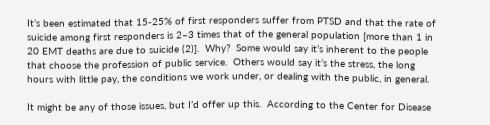It’s been estimated that 15-25% of first responders suffer from PTSD and that the rate of suicide among first responders is 2–3 times that of the general population [more than 1 in 20 EMT deaths are due to suicide (2)].  Why?  Some would say it’s inherent to the people that choose the profession of public service.  Others would say it’s the stress, the long hours with little pay, the conditions we work under, or dealing with the public, in general.

It might be any of those issues, but I’d offer up this.  According to the Center for Disease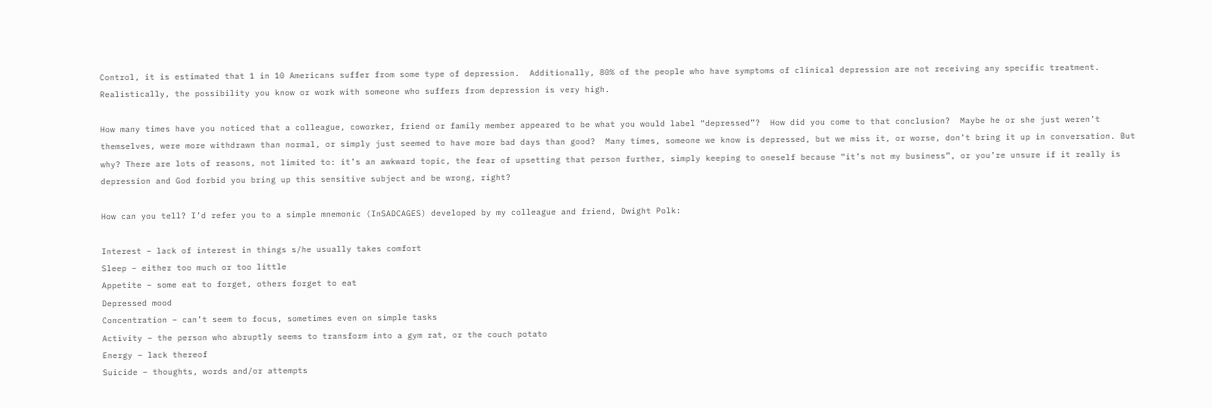Control, it is estimated that 1 in 10 Americans suffer from some type of depression.  Additionally, 80% of the people who have symptoms of clinical depression are not receiving any specific treatment.  Realistically, the possibility you know or work with someone who suffers from depression is very high.

How many times have you noticed that a colleague, coworker, friend or family member appeared to be what you would label “depressed”?  How did you come to that conclusion?  Maybe he or she just weren’t themselves, were more withdrawn than normal, or simply just seemed to have more bad days than good?  Many times, someone we know is depressed, but we miss it, or worse, don’t bring it up in conversation. But why? There are lots of reasons, not limited to: it’s an awkward topic, the fear of upsetting that person further, simply keeping to oneself because “it’s not my business”, or you’re unsure if it really is depression and God forbid you bring up this sensitive subject and be wrong, right?

How can you tell? I’d refer you to a simple mnemonic (InSADCAGES) developed by my colleague and friend, Dwight Polk:

Interest – lack of interest in things s/he usually takes comfort
Sleep – either too much or too little
Appetite – some eat to forget, others forget to eat
Depressed mood
Concentration – can’t seem to focus, sometimes even on simple tasks
Activity – the person who abruptly seems to transform into a gym rat, or the couch potato
Energy – lack thereof
Suicide – thoughts, words and/or attempts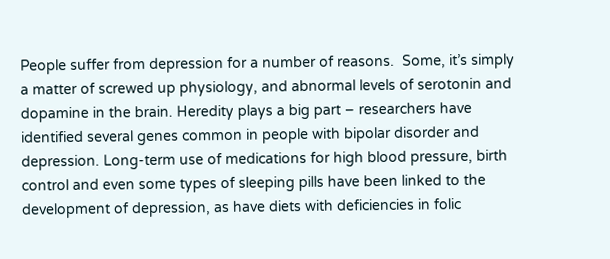People suffer from depression for a number of reasons.  Some, it’s simply a matter of screwed up physiology, and abnormal levels of serotonin and dopamine in the brain. Heredity plays a big part – researchers have identified several genes common in people with bipolar disorder and depression. Long-term use of medications for high blood pressure, birth control and even some types of sleeping pills have been linked to the development of depression, as have diets with deficiencies in folic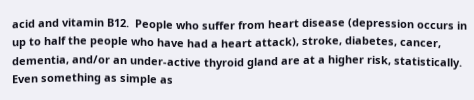acid and vitamin B12.  People who suffer from heart disease (depression occurs in up to half the people who have had a heart attack), stroke, diabetes, cancer, dementia, and/or an under-active thyroid gland are at a higher risk, statistically.  Even something as simple as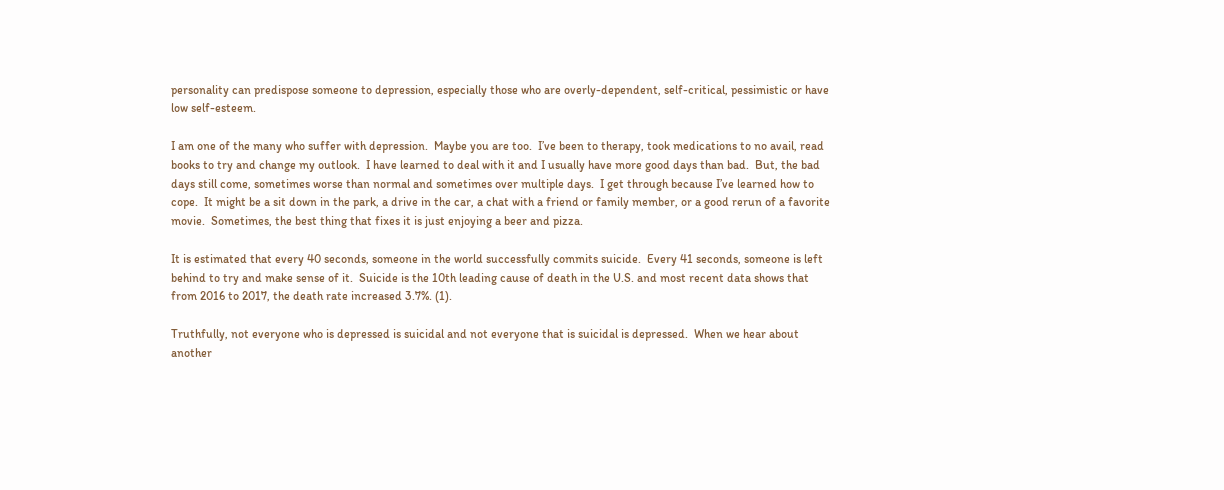personality can predispose someone to depression, especially those who are overly-dependent, self-critical, pessimistic or have low self-esteem.

I am one of the many who suffer with depression.  Maybe you are too.  I’ve been to therapy, took medications to no avail, read books to try and change my outlook.  I have learned to deal with it and I usually have more good days than bad.  But, the bad days still come, sometimes worse than normal and sometimes over multiple days.  I get through because I’ve learned how to cope.  It might be a sit down in the park, a drive in the car, a chat with a friend or family member, or a good rerun of a favorite movie.  Sometimes, the best thing that fixes it is just enjoying a beer and pizza.

It is estimated that every 40 seconds, someone in the world successfully commits suicide.  Every 41 seconds, someone is left behind to try and make sense of it.  Suicide is the 10th leading cause of death in the U.S. and most recent data shows that from 2016 to 2017, the death rate increased 3.7%. (1).

Truthfully, not everyone who is depressed is suicidal and not everyone that is suicidal is depressed.  When we hear about another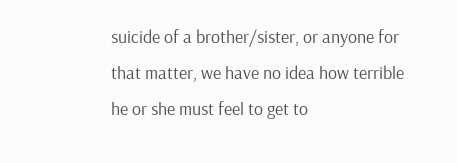suicide of a brother/sister, or anyone for that matter, we have no idea how terrible he or she must feel to get to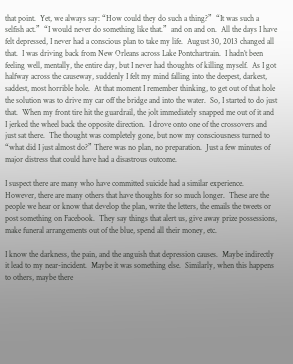that point.  Yet, we always say: “How could they do such a thing?”  “It was such a selfish act.”  “I would never do something like that.”  and on and on.  All the days I have felt depressed, I never had a conscious plan to take my life.  August 30, 2013 changed all that.  I was driving back from New Orleans across Lake Pontchartrain.  I hadn’t been feeling well, mentally, the entire day, but I never had thoughts of killing myself.  As I got halfway across the causeway, suddenly I felt my mind falling into the deepest, darkest, saddest, most horrible hole.  At that moment I remember thinking, to get out of that hole the solution was to drive my car off the bridge and into the water.  So, I started to do just that.  When my front tire hit the guardrail, the jolt immediately snapped me out of it and I jerked the wheel back the opposite direction.  I drove onto one of the crossovers and just sat there.  The thought was completely gone, but now my consciousness turned to “what did I just almost do?” There was no plan, no preparation.  Just a few minutes of major distress that could have had a disastrous outcome.

I suspect there are many who have committed suicide had a similar experience.  However, there are many others that have thoughts for so much longer.  These are the people we hear or know that develop the plan, write the letters, the emails the tweets or post something on Facebook.  They say things that alert us, give away prize possessions, make funeral arrangements out of the blue, spend all their money, etc.

I know the darkness, the pain, and the anguish that depression causes.  Maybe indirectly it lead to my near-incident.  Maybe it was something else.  Similarly, when this happens to others, maybe there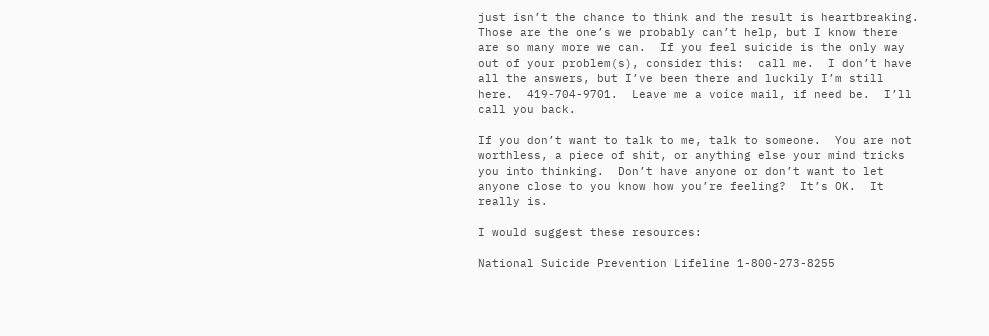just isn’t the chance to think and the result is heartbreaking.  Those are the one’s we probably can’t help, but I know there are so many more we can.  If you feel suicide is the only way out of your problem(s), consider this:  call me.  I don’t have all the answers, but I’ve been there and luckily I’m still here.  419-704-9701.  Leave me a voice mail, if need be.  I’ll call you back.

If you don’t want to talk to me, talk to someone.  You are not worthless, a piece of shit, or anything else your mind tricks you into thinking.  Don’t have anyone or don’t want to let anyone close to you know how you’re feeling?  It’s OK.  It really is.

I would suggest these resources:

National Suicide Prevention Lifeline 1-800-273-8255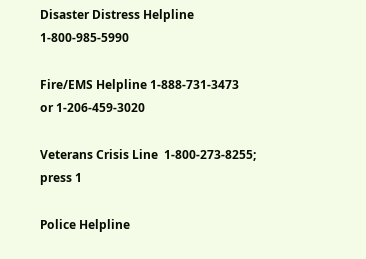Disaster Distress Helpline  1-800-985-5990

Fire/EMS Helpline 1-888-731-3473  or 1-206-459-3020

Veterans Crisis Line  1-800-273-8255; press 1

Police Helpline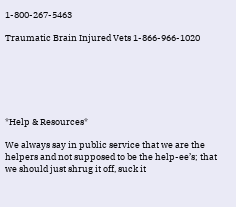1-800-267-5463

Traumatic Brain Injured Vets 1-866-966-1020






*Help & Resources*

We always say in public service that we are the helpers and not supposed to be the help-ee’s; that we should just shrug it off, suck it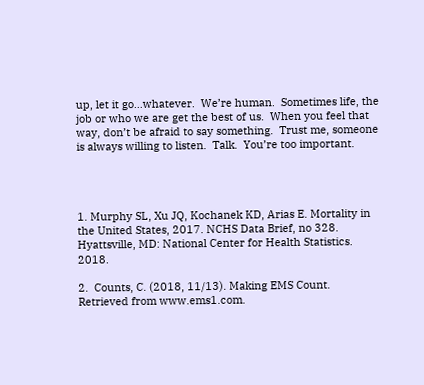up, let it go…whatever.  We’re human.  Sometimes life, the job or who we are get the best of us.  When you feel that way, don’t be afraid to say something.  Trust me, someone is always willing to listen.  Talk.  You’re too important.




1. Murphy SL, Xu JQ, Kochanek KD, Arias E. Mortality in the United States, 2017. NCHS Data Brief, no 328. Hyattsville, MD: National Center for Health Statistics. 2018.

2.  Counts, C. (2018, 11/13). Making EMS Count.  Retrieved from www.ems1.com.